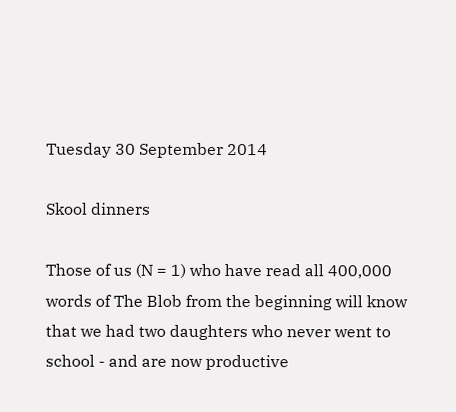Tuesday 30 September 2014

Skool dinners

Those of us (N = 1) who have read all 400,000 words of The Blob from the beginning will know that we had two daughters who never went to school - and are now productive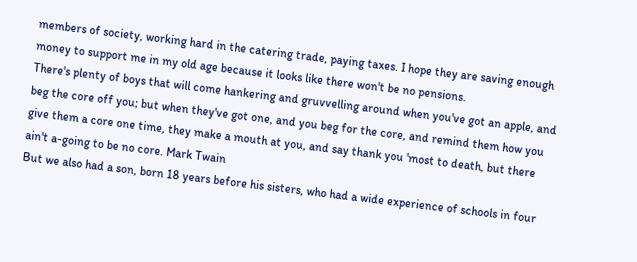members of society, working hard in the catering trade, paying taxes. I hope they are saving enough money to support me in my old age because it looks like there won't be no pensions.
There's plenty of boys that will come hankering and gruvvelling around when you've got an apple, and beg the core off you; but when they've got one, and you beg for the core, and remind them how you give them a core one time, they make a mouth at you, and say thank you 'most to death, but there ain't a-going to be no core. Mark Twain
But we also had a son, born 18 years before his sisters, who had a wide experience of schools in four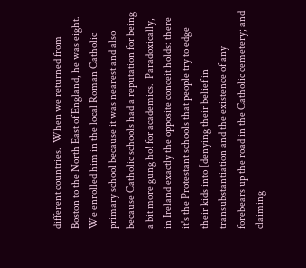different countries.  When we returned from Boston to the North East of England, he was eight. We enrolled him in the local Roman Catholic primary school because it was nearest and also because Catholic schools had a reputation for being a bit more gung ho! for academics.  Paradoxically, in Ireland exactly the opposite conceit holds: there it's the Protestant schools that people try to edge their kids into [denying their belief in transubstantiation and the existence of any forebears up the road in the Catholic cemetery; and claiming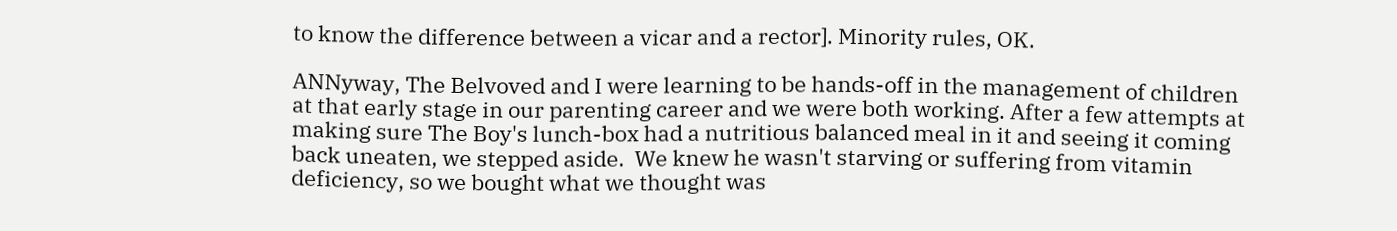to know the difference between a vicar and a rector]. Minority rules, OK.

ANNyway, The Belvoved and I were learning to be hands-off in the management of children at that early stage in our parenting career and we were both working. After a few attempts at making sure The Boy's lunch-box had a nutritious balanced meal in it and seeing it coming back uneaten, we stepped aside.  We knew he wasn't starving or suffering from vitamin deficiency, so we bought what we thought was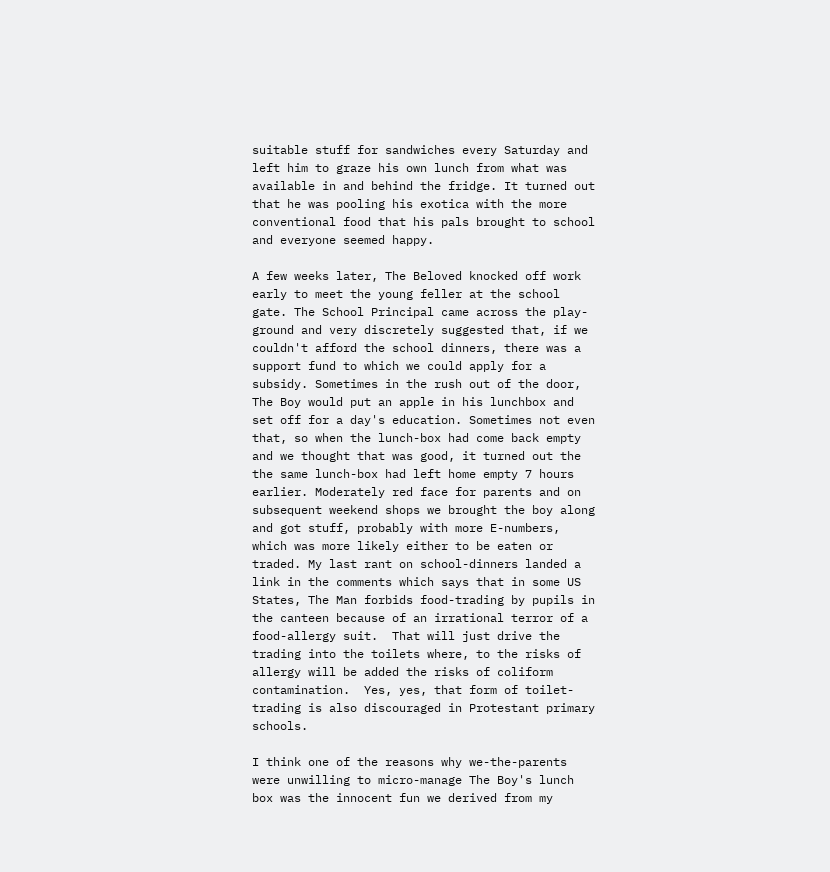suitable stuff for sandwiches every Saturday and left him to graze his own lunch from what was available in and behind the fridge. It turned out that he was pooling his exotica with the more conventional food that his pals brought to school and everyone seemed happy.

A few weeks later, The Beloved knocked off work early to meet the young feller at the school gate. The School Principal came across the play-ground and very discretely suggested that, if we couldn't afford the school dinners, there was a support fund to which we could apply for a subsidy. Sometimes in the rush out of the door, The Boy would put an apple in his lunchbox and set off for a day's education. Sometimes not even that, so when the lunch-box had come back empty and we thought that was good, it turned out the the same lunch-box had left home empty 7 hours earlier. Moderately red face for parents and on subsequent weekend shops we brought the boy along and got stuff, probably with more E-numbers, which was more likely either to be eaten or traded. My last rant on school-dinners landed a link in the comments which says that in some US States, The Man forbids food-trading by pupils in the canteen because of an irrational terror of a food-allergy suit.  That will just drive the trading into the toilets where, to the risks of allergy will be added the risks of coliform contamination.  Yes, yes, that form of toilet-trading is also discouraged in Protestant primary schools.

I think one of the reasons why we-the-parents were unwilling to micro-manage The Boy's lunch box was the innocent fun we derived from my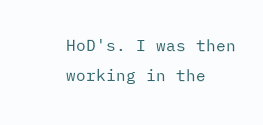HoD's. I was then working in the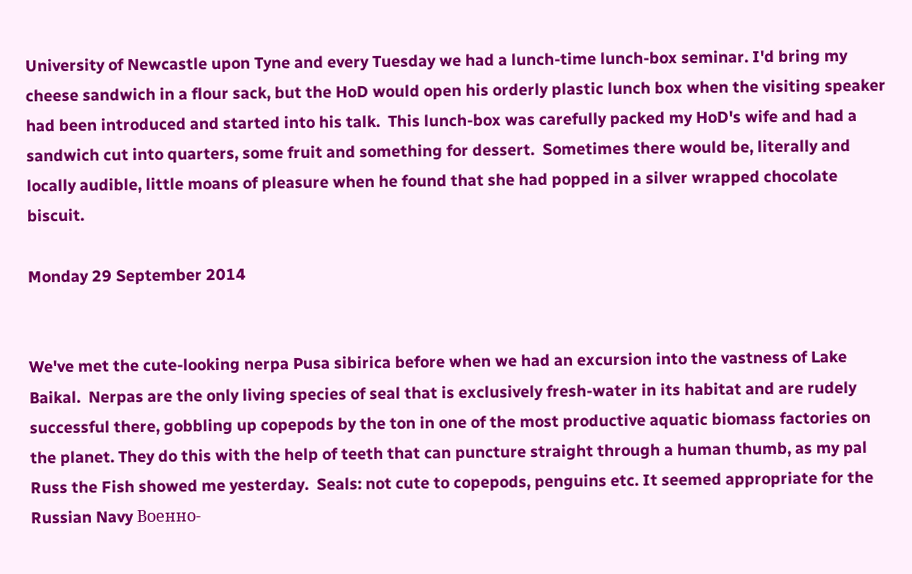University of Newcastle upon Tyne and every Tuesday we had a lunch-time lunch-box seminar. I'd bring my cheese sandwich in a flour sack, but the HoD would open his orderly plastic lunch box when the visiting speaker had been introduced and started into his talk.  This lunch-box was carefully packed my HoD's wife and had a sandwich cut into quarters, some fruit and something for dessert.  Sometimes there would be, literally and locally audible, little moans of pleasure when he found that she had popped in a silver wrapped chocolate biscuit.

Monday 29 September 2014


We've met the cute-looking nerpa Pusa sibirica before when we had an excursion into the vastness of Lake Baikal.  Nerpas are the only living species of seal that is exclusively fresh-water in its habitat and are rudely successful there, gobbling up copepods by the ton in one of the most productive aquatic biomass factories on the planet. They do this with the help of teeth that can puncture straight through a human thumb, as my pal Russ the Fish showed me yesterday.  Seals: not cute to copepods, penguins etc. It seemed appropriate for the Russian Navy Военно-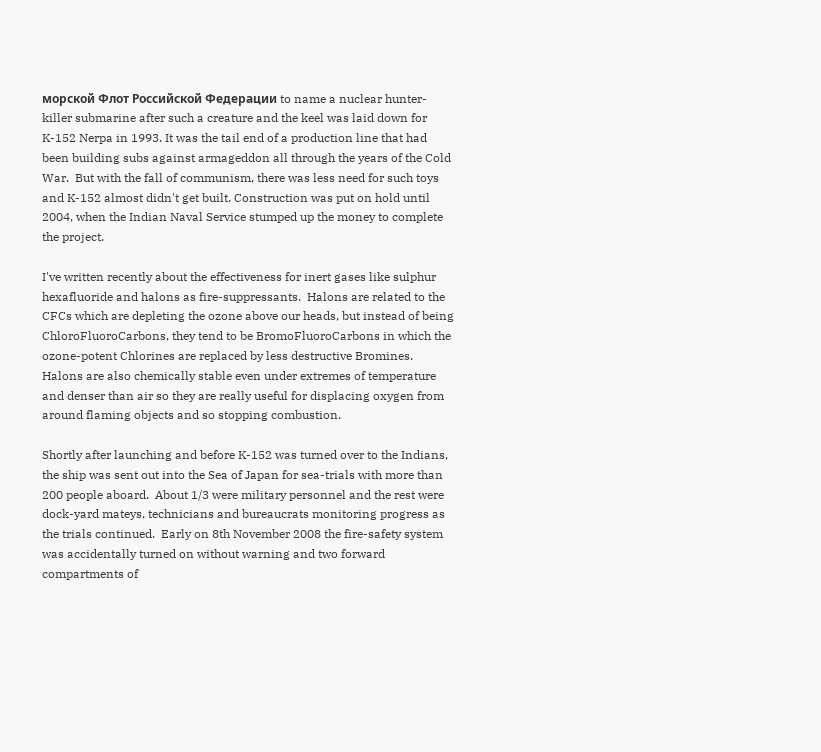морской Флот Российской Федерации to name a nuclear hunter-killer submarine after such a creature and the keel was laid down for K-152 Nerpa in 1993. It was the tail end of a production line that had been building subs against armageddon all through the years of the Cold War.  But with the fall of communism, there was less need for such toys and K-152 almost didn't get built. Construction was put on hold until 2004, when the Indian Naval Service stumped up the money to complete the project.

I've written recently about the effectiveness for inert gases like sulphur hexafluoride and halons as fire-suppressants.  Halons are related to the CFCs which are depleting the ozone above our heads, but instead of being ChloroFluoroCarbons, they tend to be BromoFluoroCarbons in which the ozone-potent Chlorines are replaced by less destructive Bromines.  Halons are also chemically stable even under extremes of temperature and denser than air so they are really useful for displacing oxygen from around flaming objects and so stopping combustion.

Shortly after launching and before K-152 was turned over to the Indians, the ship was sent out into the Sea of Japan for sea-trials with more than 200 people aboard.  About 1/3 were military personnel and the rest were dock-yard mateys, technicians and bureaucrats monitoring progress as the trials continued.  Early on 8th November 2008 the fire-safety system was accidentally turned on without warning and two forward compartments of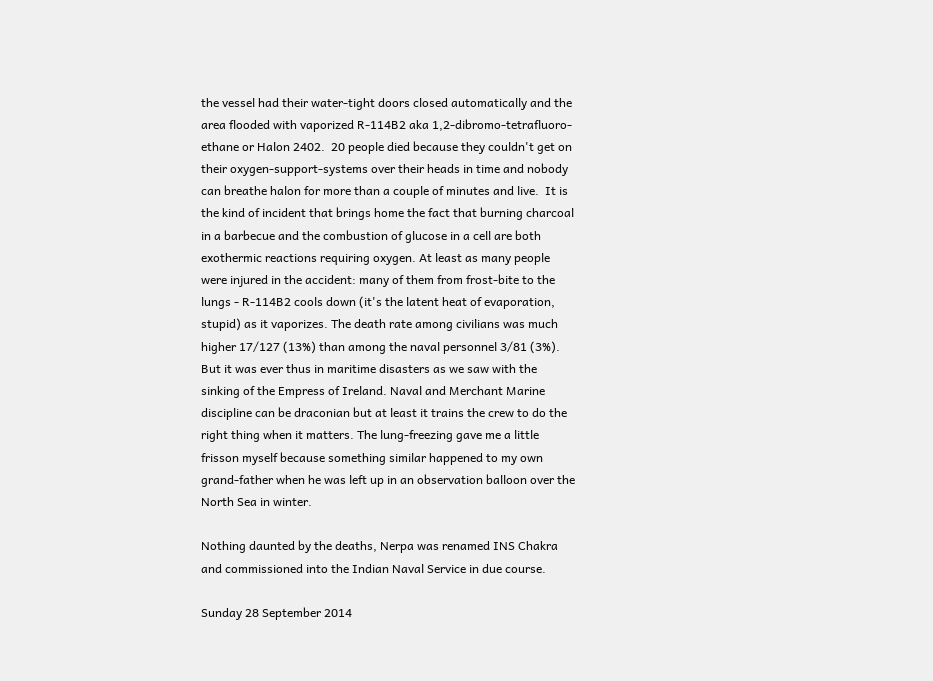the vessel had their water-tight doors closed automatically and the area flooded with vaporized R-114B2 aka 1,2-dibromo-tetrafluoro-ethane or Halon 2402.  20 people died because they couldn't get on their oxygen-support-systems over their heads in time and nobody can breathe halon for more than a couple of minutes and live.  It is the kind of incident that brings home the fact that burning charcoal in a barbecue and the combustion of glucose in a cell are both exothermic reactions requiring oxygen. At least as many people were injured in the accident: many of them from frost-bite to the lungs - R-114B2 cools down (it's the latent heat of evaporation, stupid) as it vaporizes. The death rate among civilians was much higher 17/127 (13%) than among the naval personnel 3/81 (3%).  But it was ever thus in maritime disasters as we saw with the sinking of the Empress of Ireland. Naval and Merchant Marine discipline can be draconian but at least it trains the crew to do the right thing when it matters. The lung-freezing gave me a little frisson myself because something similar happened to my own grand-father when he was left up in an observation balloon over the North Sea in winter.

Nothing daunted by the deaths, Nerpa was renamed INS Chakra and commissioned into the Indian Naval Service in due course.

Sunday 28 September 2014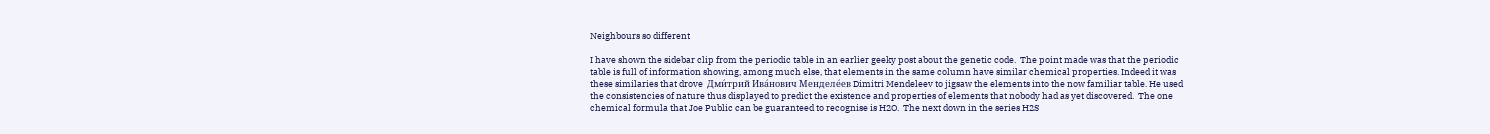Neighbours so different

I have shown the sidebar clip from the periodic table in an earlier geeky post about the genetic code.  The point made was that the periodic table is full of information showing, among much else, that elements in the same column have similar chemical properties. Indeed it was these similaries that drove  Дми́трий Ива́нович Менделе́ев Dimitri Mendeleev to jigsaw the elements into the now familiar table. He used the consistencies of nature thus displayed to predict the existence and properties of elements that nobody had as yet discovered.  The one chemical formula that Joe Public can be guaranteed to recognise is H2O.  The next down in the series H2S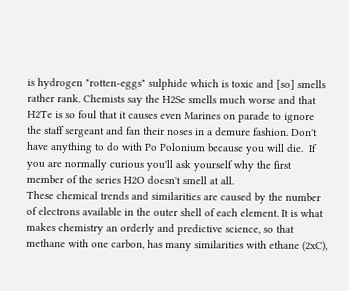is hydrogen "rotten-eggs" sulphide which is toxic and [so] smells rather rank. Chemists say the H2Se smells much worse and that H2Te is so foul that it causes even Marines on parade to ignore the staff sergeant and fan their noses in a demure fashion. Don't have anything to do with Po Polonium because you will die.  If you are normally curious you'll ask yourself why the first member of the series H2O doesn't smell at all.
These chemical trends and similarities are caused by the number of electrons available in the outer shell of each element. It is what makes chemistry an orderly and predictive science, so that methane with one carbon, has many similarities with ethane (2xC),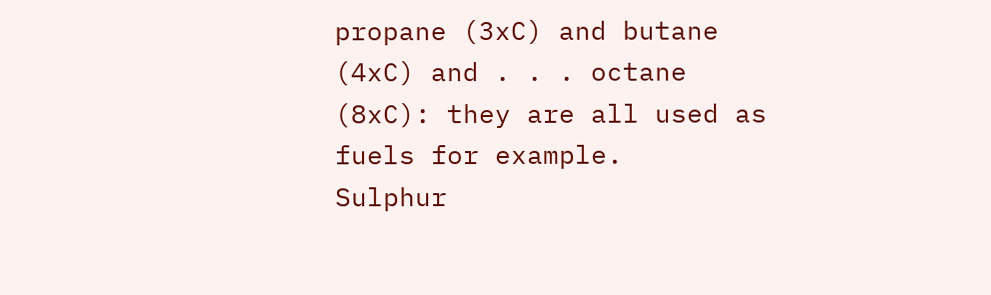propane (3xC) and butane (4xC) and . . . octane (8xC): they are all used as fuels for example.
Sulphur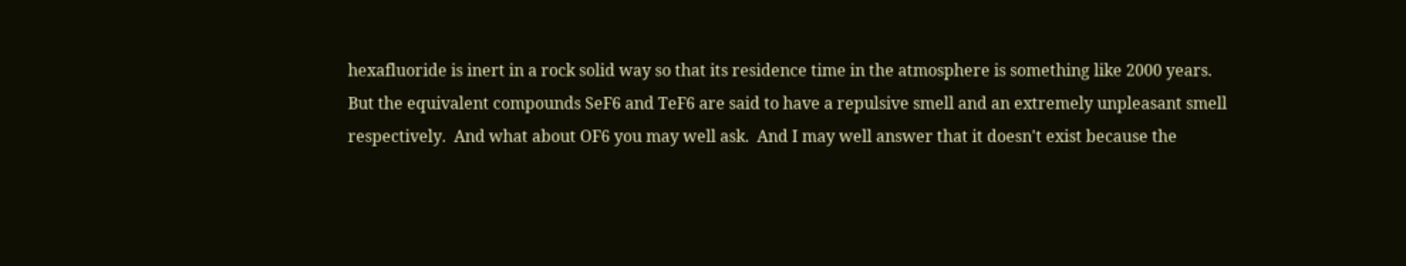hexafluoride is inert in a rock solid way so that its residence time in the atmosphere is something like 2000 years.  But the equivalent compounds SeF6 and TeF6 are said to have a repulsive smell and an extremely unpleasant smell respectively.  And what about OF6 you may well ask.  And I may well answer that it doesn't exist because the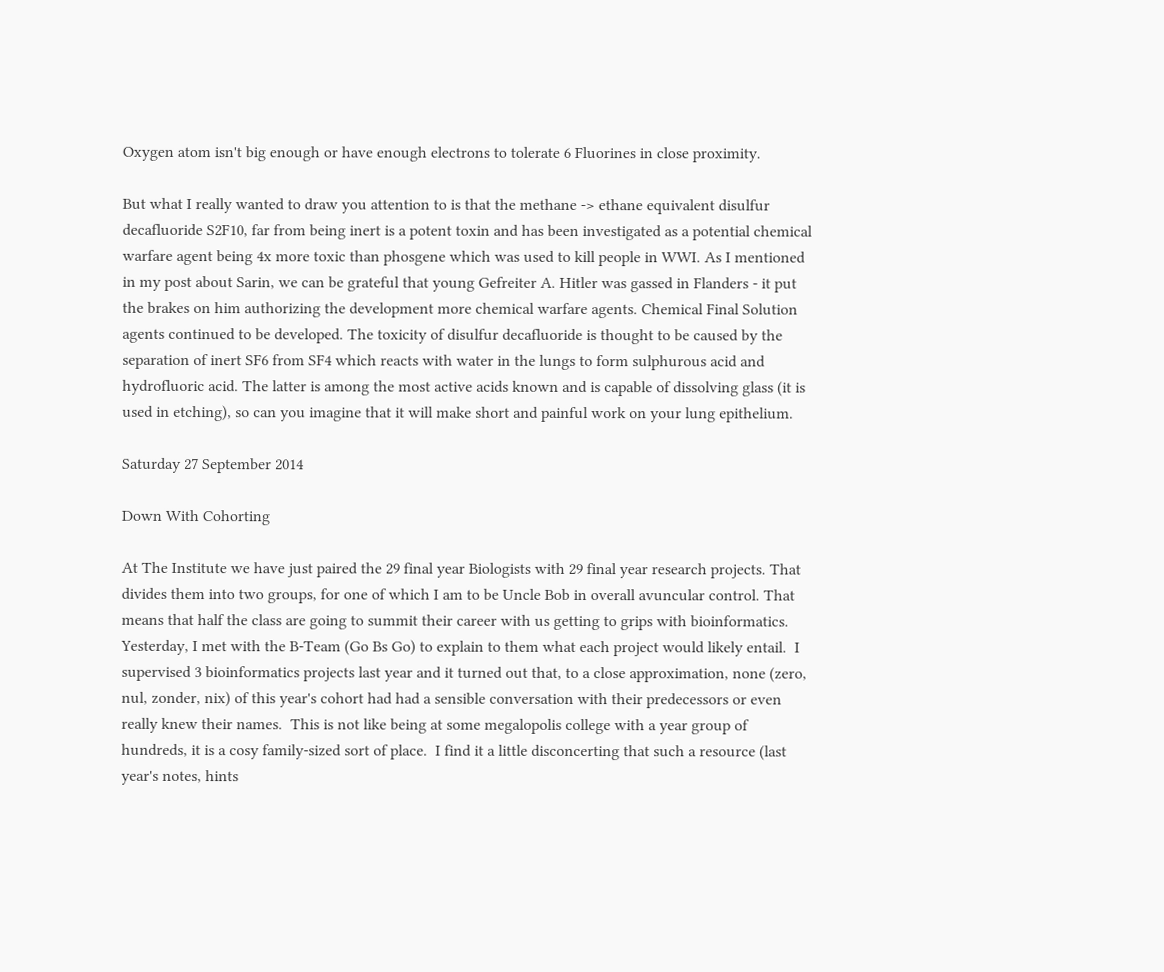Oxygen atom isn't big enough or have enough electrons to tolerate 6 Fluorines in close proximity.

But what I really wanted to draw you attention to is that the methane -> ethane equivalent disulfur decafluoride S2F10, far from being inert is a potent toxin and has been investigated as a potential chemical warfare agent being 4x more toxic than phosgene which was used to kill people in WWI. As I mentioned in my post about Sarin, we can be grateful that young Gefreiter A. Hitler was gassed in Flanders - it put the brakes on him authorizing the development more chemical warfare agents. Chemical Final Solution agents continued to be developed. The toxicity of disulfur decafluoride is thought to be caused by the separation of inert SF6 from SF4 which reacts with water in the lungs to form sulphurous acid and hydrofluoric acid. The latter is among the most active acids known and is capable of dissolving glass (it is used in etching), so can you imagine that it will make short and painful work on your lung epithelium.

Saturday 27 September 2014

Down With Cohorting

At The Institute we have just paired the 29 final year Biologists with 29 final year research projects. That divides them into two groups, for one of which I am to be Uncle Bob in overall avuncular control. That means that half the class are going to summit their career with us getting to grips with bioinformatics. Yesterday, I met with the B-Team (Go Bs Go) to explain to them what each project would likely entail.  I supervised 3 bioinformatics projects last year and it turned out that, to a close approximation, none (zero, nul, zonder, nix) of this year's cohort had had a sensible conversation with their predecessors or even really knew their names.  This is not like being at some megalopolis college with a year group of hundreds, it is a cosy family-sized sort of place.  I find it a little disconcerting that such a resource (last year's notes, hints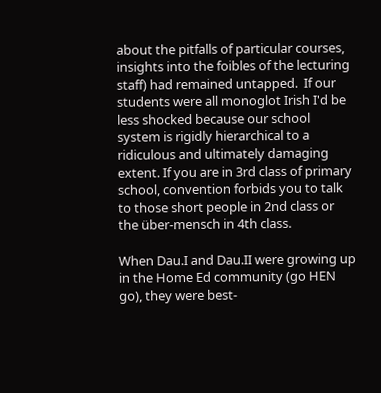about the pitfalls of particular courses, insights into the foibles of the lecturing staff) had remained untapped.  If our students were all monoglot Irish I'd be less shocked because our school system is rigidly hierarchical to a ridiculous and ultimately damaging extent. If you are in 3rd class of primary school, convention forbids you to talk to those short people in 2nd class or the über-mensch in 4th class.

When Dau.I and Dau.II were growing up in the Home Ed community (go HEN go), they were best-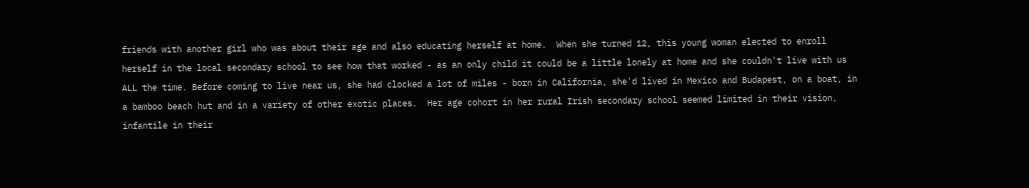friends with another girl who was about their age and also educating herself at home.  When she turned 12, this young woman elected to enroll herself in the local secondary school to see how that worked - as an only child it could be a little lonely at home and she couldn't live with us ALL the time. Before coming to live near us, she had clocked a lot of miles - born in California, she'd lived in Mexico and Budapest, on a boat, in a bamboo beach hut and in a variety of other exotic places.  Her age cohort in her rural Irish secondary school seemed limited in their vision, infantile in their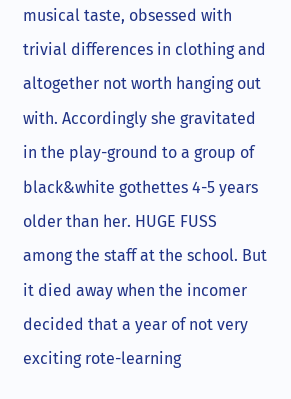musical taste, obsessed with trivial differences in clothing and altogether not worth hanging out with. Accordingly she gravitated in the play-ground to a group of black&white gothettes 4-5 years older than her. HUGE FUSS among the staff at the school. But it died away when the incomer decided that a year of not very exciting rote-learning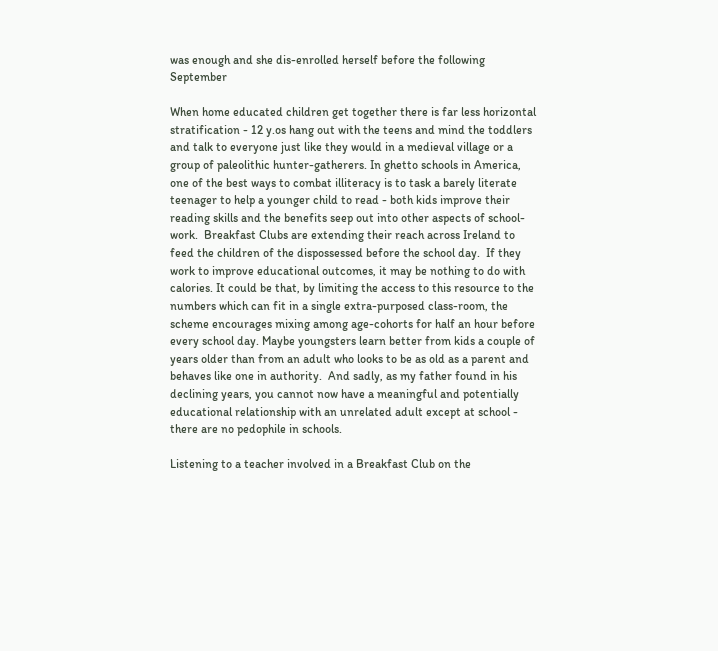was enough and she dis-enrolled herself before the following September

When home educated children get together there is far less horizontal stratification - 12 y.os hang out with the teens and mind the toddlers and talk to everyone just like they would in a medieval village or a group of paleolithic hunter-gatherers. In ghetto schools in America, one of the best ways to combat illiteracy is to task a barely literate teenager to help a younger child to read - both kids improve their reading skills and the benefits seep out into other aspects of school-work.  Breakfast Clubs are extending their reach across Ireland to feed the children of the dispossessed before the school day.  If they work to improve educational outcomes, it may be nothing to do with calories. It could be that, by limiting the access to this resource to the numbers which can fit in a single extra-purposed class-room, the scheme encourages mixing among age-cohorts for half an hour before every school day. Maybe youngsters learn better from kids a couple of years older than from an adult who looks to be as old as a parent and behaves like one in authority.  And sadly, as my father found in his declining years, you cannot now have a meaningful and potentially educational relationship with an unrelated adult except at school - there are no pedophile in schools.

Listening to a teacher involved in a Breakfast Club on the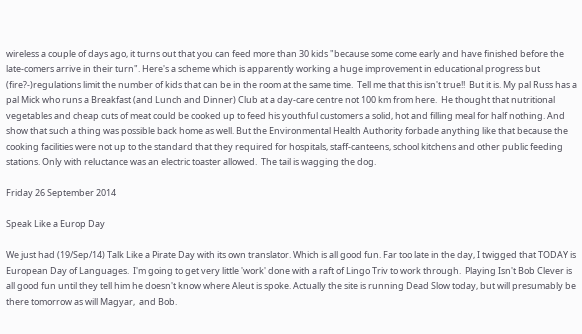wireless a couple of days ago, it turns out that you can feed more than 30 kids "because some come early and have finished before the late-comers arrive in their turn". Here's a scheme which is apparently working a huge improvement in educational progress but (fire?-)regulations limit the number of kids that can be in the room at the same time.  Tell me that this isn't true!!  But it is. My pal Russ has a pal Mick who runs a Breakfast (and Lunch and Dinner) Club at a day-care centre not 100 km from here.  He thought that nutritional vegetables and cheap cuts of meat could be cooked up to feed his youthful customers a solid, hot and filling meal for half nothing. And show that such a thing was possible back home as well. But the Environmental Health Authority forbade anything like that because the cooking facilities were not up to the standard that they required for hospitals, staff-canteens, school kitchens and other public feeding stations. Only with reluctance was an electric toaster allowed.  The tail is wagging the dog.

Friday 26 September 2014

Speak Like a Europ Day

We just had (19/Sep/14) Talk Like a Pirate Day with its own translator. Which is all good fun. Far too late in the day, I twigged that TODAY is European Day of Languages.  I'm going to get very little 'work' done with a raft of Lingo Triv to work through.  Playing Isn't Bob Clever is all good fun until they tell him he doesn't know where Aleut is spoke. Actually the site is running Dead Slow today, but will presumably be there tomorrow as will Magyar,  and Bob.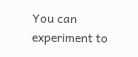You can experiment to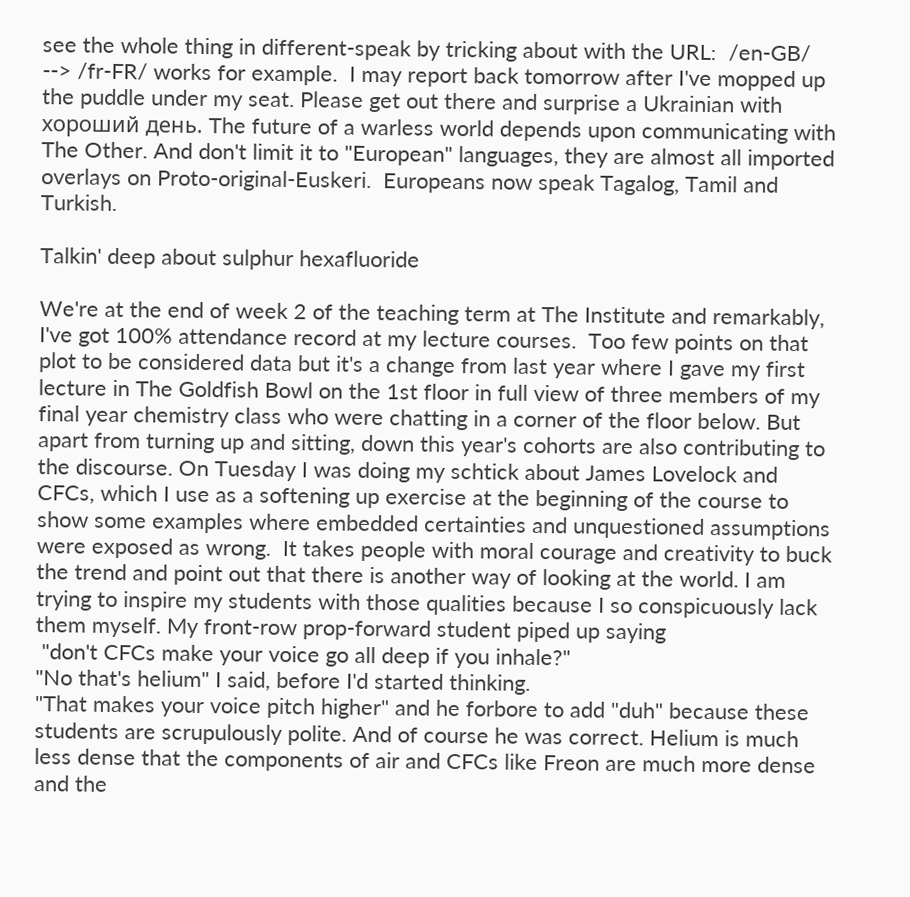see the whole thing in different-speak by tricking about with the URL:  /en-GB/ --> /fr-FR/ works for example.  I may report back tomorrow after I've mopped up the puddle under my seat. Please get out there and surprise a Ukrainian with хороший день. The future of a warless world depends upon communicating with The Other. And don't limit it to "European" languages, they are almost all imported overlays on Proto-original-Euskeri.  Europeans now speak Tagalog, Tamil and Turkish.

Talkin' deep about sulphur hexafluoride

We're at the end of week 2 of the teaching term at The Institute and remarkably, I've got 100% attendance record at my lecture courses.  Too few points on that plot to be considered data but it's a change from last year where I gave my first lecture in The Goldfish Bowl on the 1st floor in full view of three members of my final year chemistry class who were chatting in a corner of the floor below. But apart from turning up and sitting, down this year's cohorts are also contributing to the discourse. On Tuesday I was doing my schtick about James Lovelock and CFCs, which I use as a softening up exercise at the beginning of the course to show some examples where embedded certainties and unquestioned assumptions were exposed as wrong.  It takes people with moral courage and creativity to buck the trend and point out that there is another way of looking at the world. I am trying to inspire my students with those qualities because I so conspicuously lack them myself. My front-row prop-forward student piped up saying
 "don't CFCs make your voice go all deep if you inhale?"
"No that's helium" I said, before I'd started thinking.
"That makes your voice pitch higher" and he forbore to add "duh" because these students are scrupulously polite. And of course he was correct. Helium is much less dense that the components of air and CFCs like Freon are much more dense and the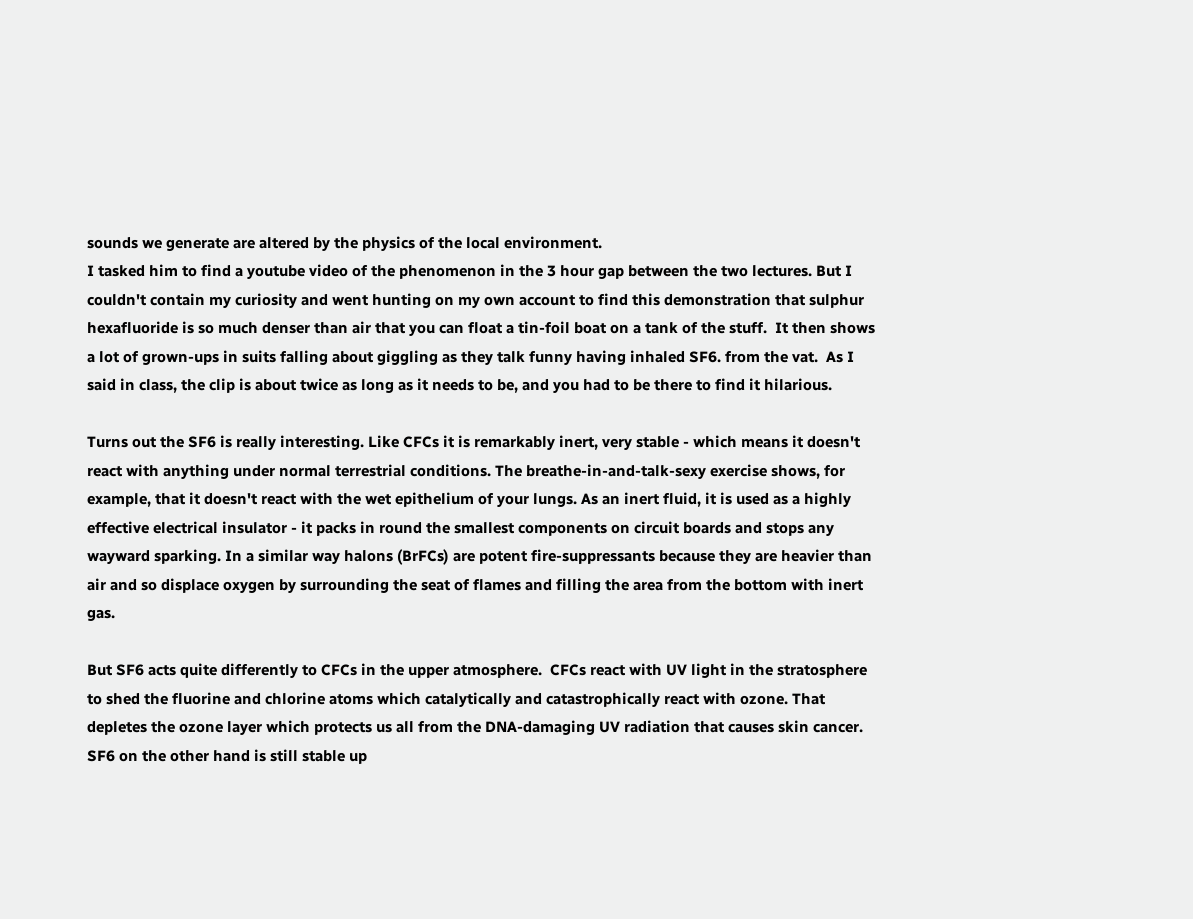sounds we generate are altered by the physics of the local environment.
I tasked him to find a youtube video of the phenomenon in the 3 hour gap between the two lectures. But I couldn't contain my curiosity and went hunting on my own account to find this demonstration that sulphur hexafluoride is so much denser than air that you can float a tin-foil boat on a tank of the stuff.  It then shows a lot of grown-ups in suits falling about giggling as they talk funny having inhaled SF6. from the vat.  As I said in class, the clip is about twice as long as it needs to be, and you had to be there to find it hilarious.

Turns out the SF6 is really interesting. Like CFCs it is remarkably inert, very stable - which means it doesn't react with anything under normal terrestrial conditions. The breathe-in-and-talk-sexy exercise shows, for example, that it doesn't react with the wet epithelium of your lungs. As an inert fluid, it is used as a highly effective electrical insulator - it packs in round the smallest components on circuit boards and stops any wayward sparking. In a similar way halons (BrFCs) are potent fire-suppressants because they are heavier than air and so displace oxygen by surrounding the seat of flames and filling the area from the bottom with inert gas.

But SF6 acts quite differently to CFCs in the upper atmosphere.  CFCs react with UV light in the stratosphere to shed the fluorine and chlorine atoms which catalytically and catastrophically react with ozone. That depletes the ozone layer which protects us all from the DNA-damaging UV radiation that causes skin cancer. SF6 on the other hand is still stable up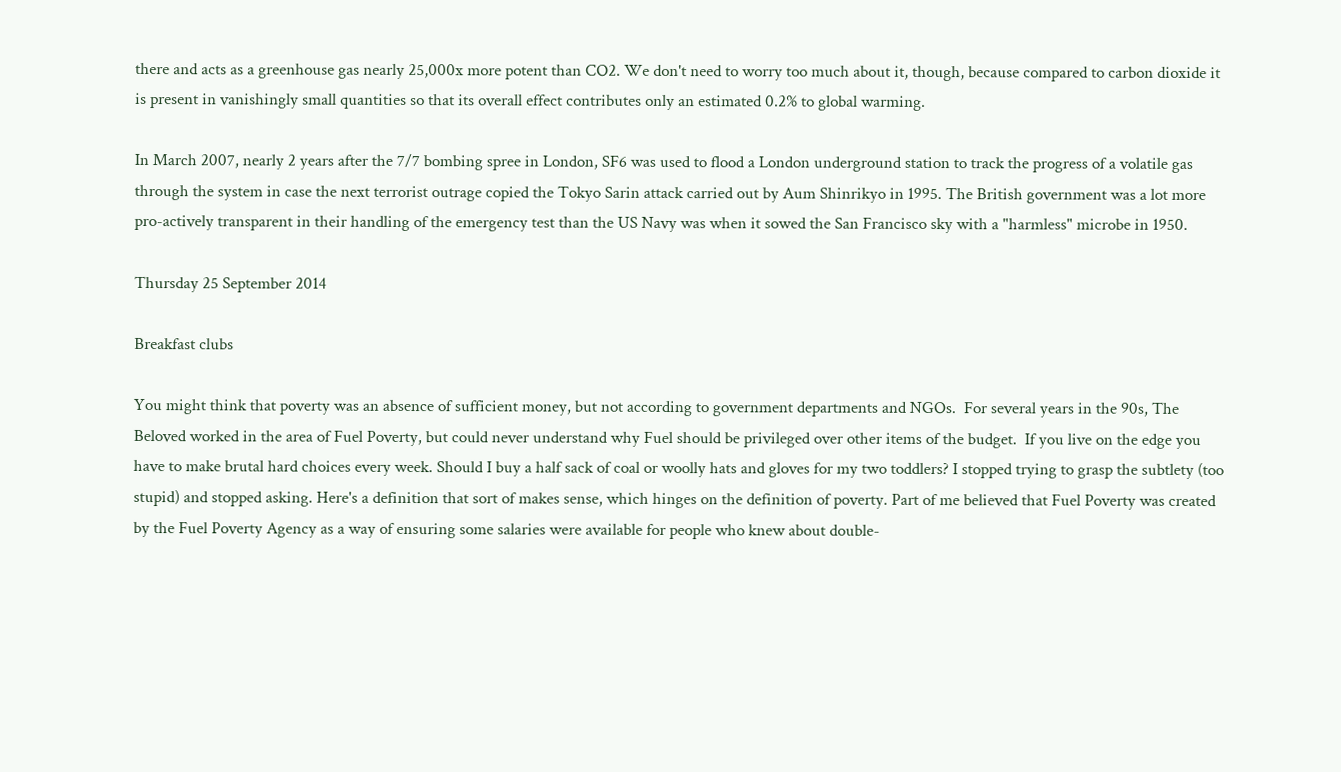there and acts as a greenhouse gas nearly 25,000x more potent than CO2. We don't need to worry too much about it, though, because compared to carbon dioxide it is present in vanishingly small quantities so that its overall effect contributes only an estimated 0.2% to global warming.

In March 2007, nearly 2 years after the 7/7 bombing spree in London, SF6 was used to flood a London underground station to track the progress of a volatile gas through the system in case the next terrorist outrage copied the Tokyo Sarin attack carried out by Aum Shinrikyo in 1995. The British government was a lot more pro-actively transparent in their handling of the emergency test than the US Navy was when it sowed the San Francisco sky with a "harmless" microbe in 1950.

Thursday 25 September 2014

Breakfast clubs

You might think that poverty was an absence of sufficient money, but not according to government departments and NGOs.  For several years in the 90s, The Beloved worked in the area of Fuel Poverty, but could never understand why Fuel should be privileged over other items of the budget.  If you live on the edge you have to make brutal hard choices every week. Should I buy a half sack of coal or woolly hats and gloves for my two toddlers? I stopped trying to grasp the subtlety (too stupid) and stopped asking. Here's a definition that sort of makes sense, which hinges on the definition of poverty. Part of me believed that Fuel Poverty was created by the Fuel Poverty Agency as a way of ensuring some salaries were available for people who knew about double-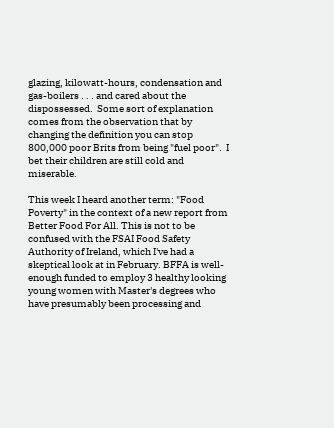glazing, kilowatt-hours, condensation and gas-boilers . . . and cared about the dispossessed.  Some sort of explanation comes from the observation that by changing the definition you can stop 800,000 poor Brits from being "fuel poor".  I bet their children are still cold and miserable.

This week I heard another term: "Food Poverty" in the context of a new report from Better Food For All. This is not to be confused with the FSAI Food Safety Authority of Ireland, which I've had a skeptical look at in February. BFFA is well-enough funded to employ 3 healthy looking young women with Master's degrees who have presumably been processing and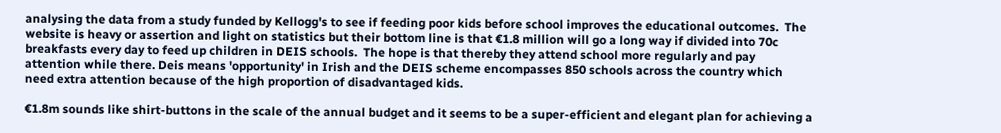analysing the data from a study funded by Kellogg's to see if feeding poor kids before school improves the educational outcomes.  The website is heavy or assertion and light on statistics but their bottom line is that €1.8 million will go a long way if divided into 70c breakfasts every day to feed up children in DEIS schools.  The hope is that thereby they attend school more regularly and pay attention while there. Deis means 'opportunity' in Irish and the DEIS scheme encompasses 850 schools across the country which need extra attention because of the high proportion of disadvantaged kids.

€1.8m sounds like shirt-buttons in the scale of the annual budget and it seems to be a super-efficient and elegant plan for achieving a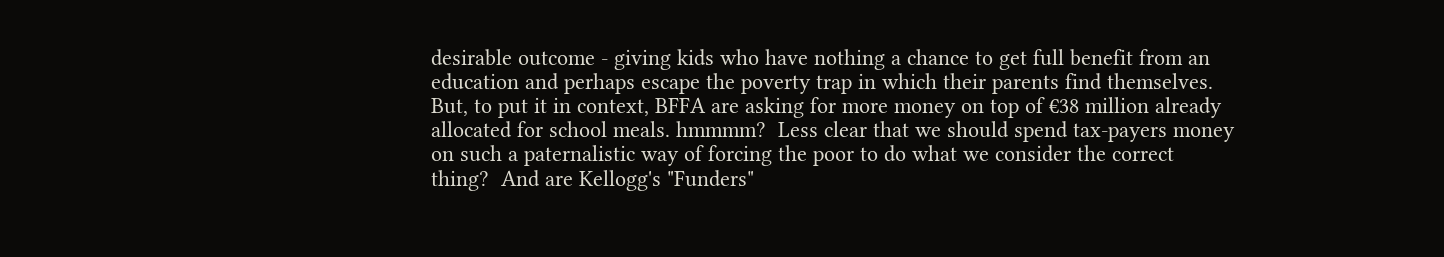desirable outcome - giving kids who have nothing a chance to get full benefit from an education and perhaps escape the poverty trap in which their parents find themselves.  But, to put it in context, BFFA are asking for more money on top of €38 million already allocated for school meals. hmmmm?  Less clear that we should spend tax-payers money on such a paternalistic way of forcing the poor to do what we consider the correct thing?  And are Kellogg's "Funders"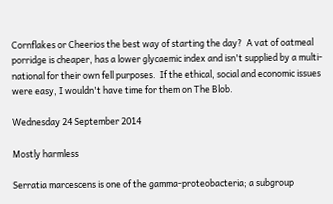Cornflakes or Cheerios the best way of starting the day?  A vat of oatmeal porridge is cheaper, has a lower glycaemic index and isn't supplied by a multi-national for their own fell purposes.  If the ethical, social and economic issues were easy, I wouldn't have time for them on The Blob.

Wednesday 24 September 2014

Mostly harmless

Serratia marcescens is one of the gamma-proteobacteria; a subgroup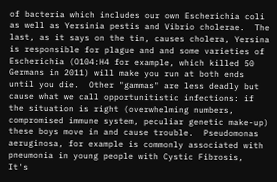of bacteria which includes our own Escherichia coli as well as Yersinia pestis and Vibrio cholerae.  The last, as it says on the tin, causes cholera, Yersina is responsible for plague and and some varieties of Escherichia (O104:H4 for example, which killed 50 Germans in 2011) will make you run at both ends until you die.  Other "gammas" are less deadly but cause what we call opportunitistic infections: if the situation is right (overwhelming numbers, compromised immune system, peculiar genetic make-up) these boys move in and cause trouble.  Pseudomonas aeruginosa, for example is commonly associated with pneumonia in young people with Cystic Fibrosis,  It's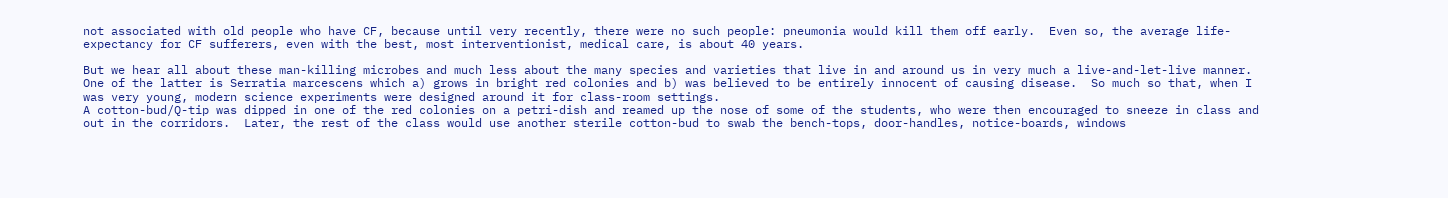not associated with old people who have CF, because until very recently, there were no such people: pneumonia would kill them off early.  Even so, the average life-expectancy for CF sufferers, even with the best, most interventionist, medical care, is about 40 years.

But we hear all about these man-killing microbes and much less about the many species and varieties that live in and around us in very much a live-and-let-live manner.  One of the latter is Serratia marcescens which a) grows in bright red colonies and b) was believed to be entirely innocent of causing disease.  So much so that, when I was very young, modern science experiments were designed around it for class-room settings.
A cotton-bud/Q-tip was dipped in one of the red colonies on a petri-dish and reamed up the nose of some of the students, who were then encouraged to sneeze in class and out in the corridors.  Later, the rest of the class would use another sterile cotton-bud to swab the bench-tops, door-handles, notice-boards, windows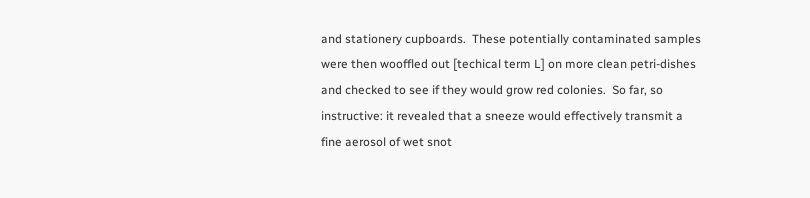and stationery cupboards.  These potentially contaminated samples were then wooffled out [techical term L] on more clean petri-dishes and checked to see if they would grow red colonies.  So far, so instructive: it revealed that a sneeze would effectively transmit a fine aerosol of wet snot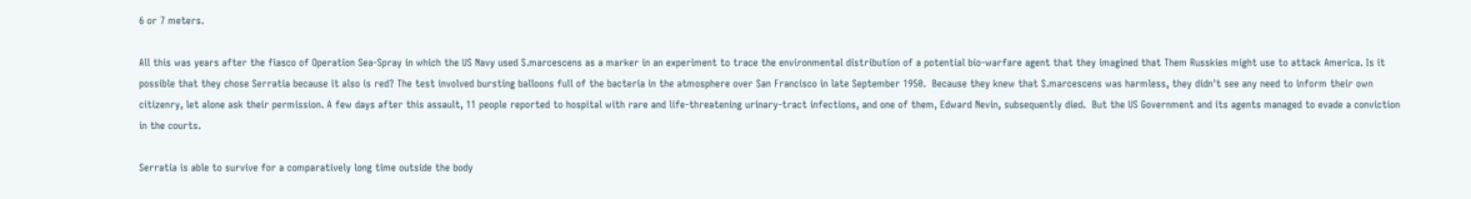6 or 7 meters.

All this was years after the fiasco of Operation Sea-Spray in which the US Navy used S.marcescens as a marker in an experiment to trace the environmental distribution of a potential bio-warfare agent that they imagined that Them Russkies might use to attack America. Is it possible that they chose Serratia because it also is red? The test involved bursting balloons full of the bacteria in the atmosphere over San Francisco in late September 1950.  Because they knew that S.marcescens was harmless, they didn't see any need to inform their own citizenry, let alone ask their permission. A few days after this assault, 11 people reported to hospital with rare and life-threatening urinary-tract infections, and one of them, Edward Nevin, subsequently died.  But the US Government and its agents managed to evade a conviction in the courts.

Serratia is able to survive for a comparatively long time outside the body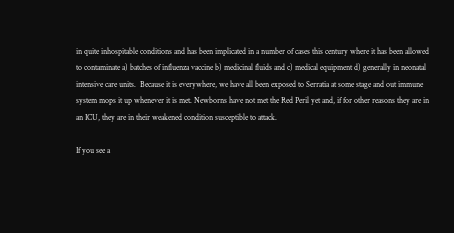in quite inhospitable conditions and has been implicated in a number of cases this century where it has been allowed to contaminate a) batches of influenza vaccine b) medicinal fluids and c) medical equipment d) generally in neonatal intensive care units.  Because it is everywhere, we have all been exposed to Serratia at some stage and out immune system mops it up whenever it is met. Newborns have not met the Red Peril yet and, if for other reasons they are in an ICU, they are in their weakened condition susceptible to attack.

If you see a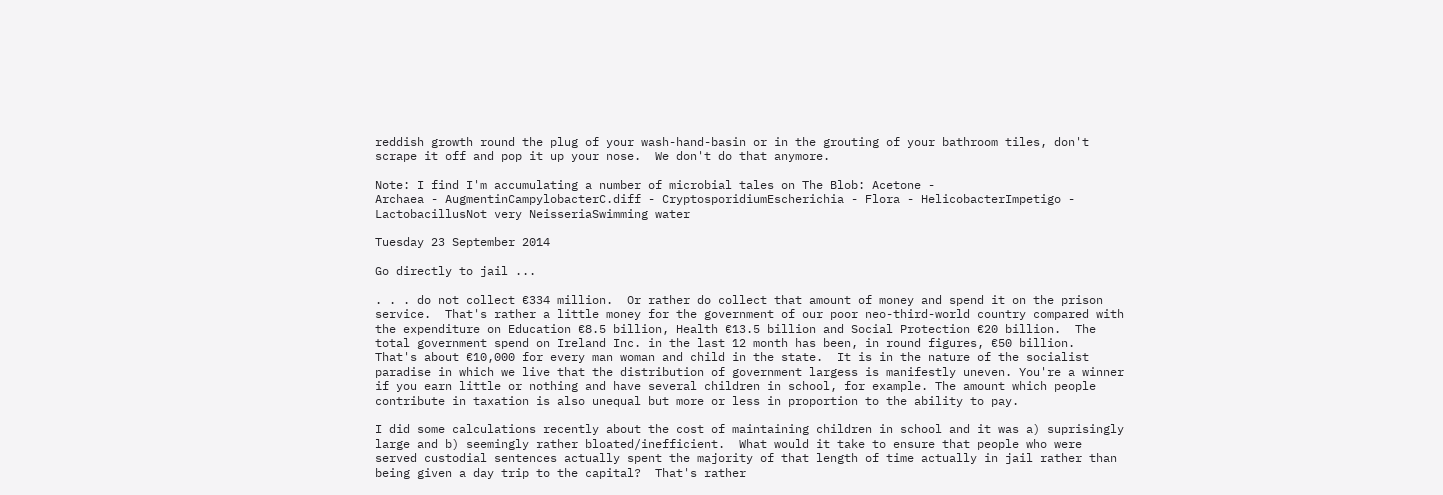reddish growth round the plug of your wash-hand-basin or in the grouting of your bathroom tiles, don't scrape it off and pop it up your nose.  We don't do that anymore.

Note: I find I'm accumulating a number of microbial tales on The Blob: Acetone -
Archaea - AugmentinCampylobacterC.diff - CryptosporidiumEscherichia - Flora - HelicobacterImpetigo - LactobacillusNot very NeisseriaSwimming water

Tuesday 23 September 2014

Go directly to jail ...

. . . do not collect €334 million.  Or rather do collect that amount of money and spend it on the prison service.  That's rather a little money for the government of our poor neo-third-world country compared with the expenditure on Education €8.5 billion, Health €13.5 billion and Social Protection €20 billion.  The total government spend on Ireland Inc. in the last 12 month has been, in round figures, €50 billion.  That's about €10,000 for every man woman and child in the state.  It is in the nature of the socialist paradise in which we live that the distribution of government largess is manifestly uneven. You're a winner if you earn little or nothing and have several children in school, for example. The amount which people contribute in taxation is also unequal but more or less in proportion to the ability to pay.

I did some calculations recently about the cost of maintaining children in school and it was a) suprisingly large and b) seemingly rather bloated/inefficient.  What would it take to ensure that people who were served custodial sentences actually spent the majority of that length of time actually in jail rather than being given a day trip to the capital?  That's rather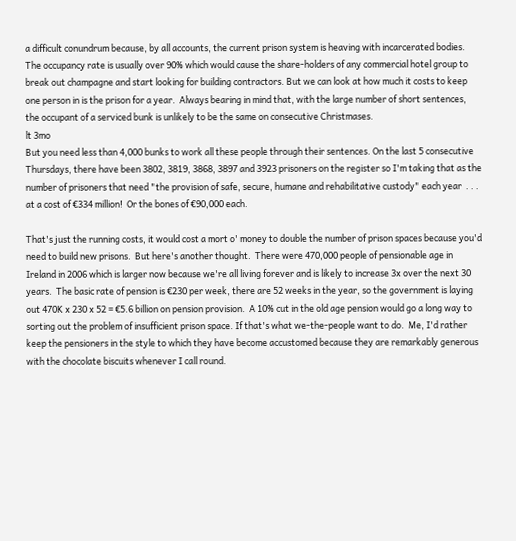a difficult conundrum because, by all accounts, the current prison system is heaving with incarcerated bodies. The occupancy rate is usually over 90% which would cause the share-holders of any commercial hotel group to break out champagne and start looking for building contractors. But we can look at how much it costs to keep one person in is the prison for a year.  Always bearing in mind that, with the large number of short sentences, the occupant of a serviced bunk is unlikely to be the same on consecutive Christmases.
lt 3mo
But you need less than 4,000 bunks to work all these people through their sentences. On the last 5 consecutive Thursdays, there have been 3802, 3819, 3868, 3897 and 3923 prisoners on the register so I'm taking that as the number of prisoners that need "the provision of safe, secure, humane and rehabilitative custody" each year  . . . at a cost of €334 million!  Or the bones of €90,000 each.

That's just the running costs, it would cost a mort o' money to double the number of prison spaces because you'd need to build new prisons.  But here's another thought.  There were 470,000 people of pensionable age in Ireland in 2006 which is larger now because we're all living forever and is likely to increase 3x over the next 30 years.  The basic rate of pension is €230 per week, there are 52 weeks in the year, so the government is laying out 470K x 230 x 52 = €5.6 billion on pension provision.  A 10% cut in the old age pension would go a long way to sorting out the problem of insufficient prison space. If that's what we-the-people want to do.  Me, I'd rather keep the pensioners in the style to which they have become accustomed because they are remarkably generous with the chocolate biscuits whenever I call round.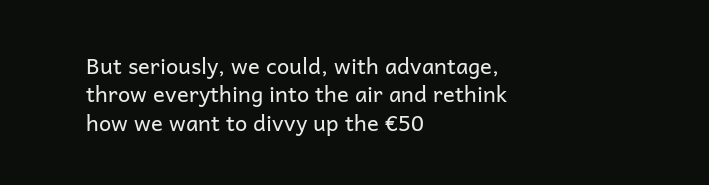But seriously, we could, with advantage, throw everything into the air and rethink how we want to divvy up the €50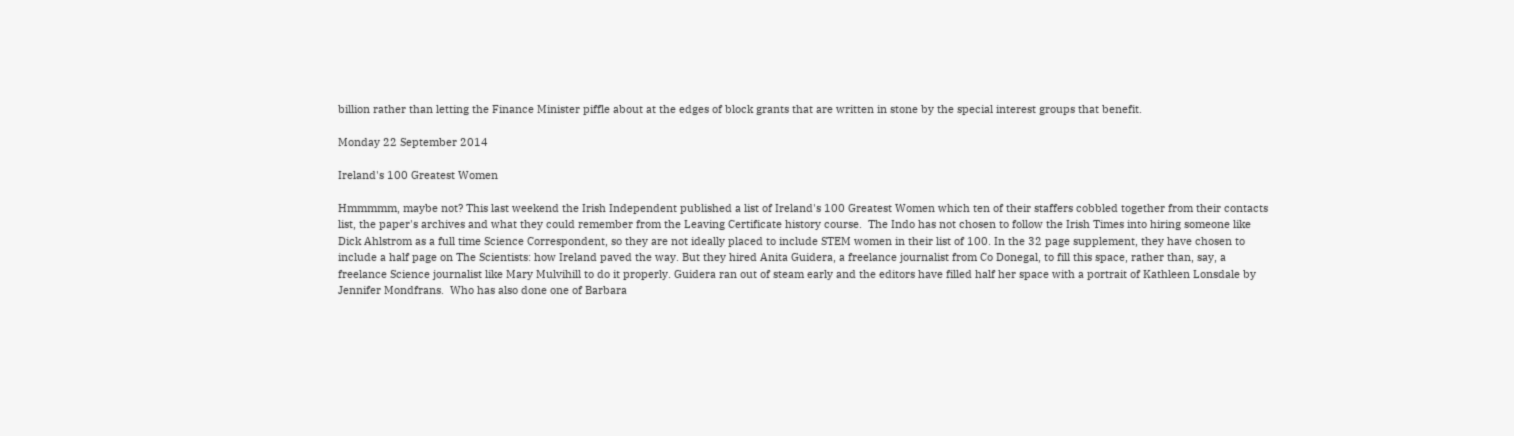billion rather than letting the Finance Minister piffle about at the edges of block grants that are written in stone by the special interest groups that benefit.

Monday 22 September 2014

Ireland's 100 Greatest Women

Hmmmmm, maybe not? This last weekend the Irish Independent published a list of Ireland's 100 Greatest Women which ten of their staffers cobbled together from their contacts list, the paper's archives and what they could remember from the Leaving Certificate history course.  The Indo has not chosen to follow the Irish Times into hiring someone like Dick Ahlstrom as a full time Science Correspondent, so they are not ideally placed to include STEM women in their list of 100. In the 32 page supplement, they have chosen to include a half page on The Scientists: how Ireland paved the way. But they hired Anita Guidera, a freelance journalist from Co Donegal, to fill this space, rather than, say, a freelance Science journalist like Mary Mulvihill to do it properly. Guidera ran out of steam early and the editors have filled half her space with a portrait of Kathleen Lonsdale by Jennifer Mondfrans.  Who has also done one of Barbara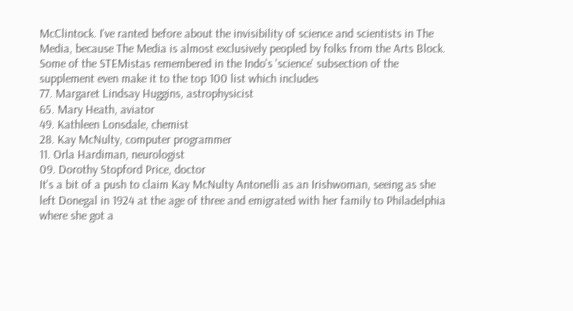McClintock. I've ranted before about the invisibility of science and scientists in The Media, because The Media is almost exclusively peopled by folks from the Arts Block. Some of the STEMistas remembered in the Indo's 'science' subsection of the supplement even make it to the top 100 list which includes
77. Margaret Lindsay Huggins, astrophysicist
65. Mary Heath, aviator
49. Kathleen Lonsdale, chemist
28. Kay McNulty, computer programmer
11. Orla Hardiman, neurologist
09. Dorothy Stopford Price, doctor
It's a bit of a push to claim Kay McNulty Antonelli as an Irishwoman, seeing as she left Donegal in 1924 at the age of three and emigrated with her family to Philadelphia where she got a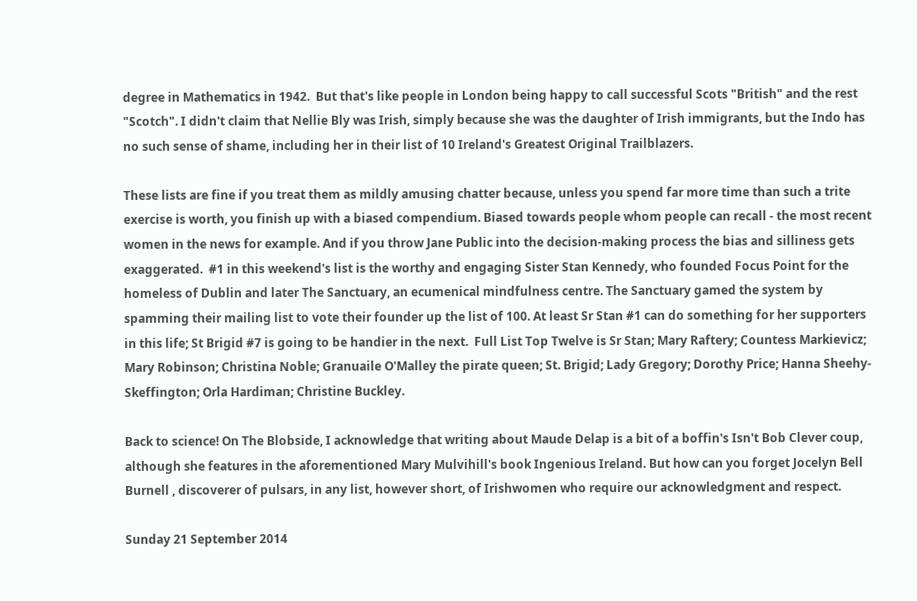degree in Mathematics in 1942.  But that's like people in London being happy to call successful Scots "British" and the rest "Scotch". I didn't claim that Nellie Bly was Irish, simply because she was the daughter of Irish immigrants, but the Indo has no such sense of shame, including her in their list of 10 Ireland's Greatest Original Trailblazers.

These lists are fine if you treat them as mildly amusing chatter because, unless you spend far more time than such a trite exercise is worth, you finish up with a biased compendium. Biased towards people whom people can recall - the most recent women in the news for example. And if you throw Jane Public into the decision-making process the bias and silliness gets exaggerated.  #1 in this weekend's list is the worthy and engaging Sister Stan Kennedy, who founded Focus Point for the homeless of Dublin and later The Sanctuary, an ecumenical mindfulness centre. The Sanctuary gamed the system by spamming their mailing list to vote their founder up the list of 100. At least Sr Stan #1 can do something for her supporters in this life; St Brigid #7 is going to be handier in the next.  Full List Top Twelve is Sr Stan; Mary Raftery; Countess Markievicz; Mary Robinson; Christina Noble; Granuaile O'Malley the pirate queen; St. Brigid; Lady Gregory; Dorothy Price; Hanna Sheehy-Skeffington; Orla Hardiman; Christine Buckley.

Back to science! On The Blobside, I acknowledge that writing about Maude Delap is a bit of a boffin's Isn't Bob Clever coup, although she features in the aforementioned Mary Mulvihill's book Ingenious Ireland. But how can you forget Jocelyn Bell Burnell , discoverer of pulsars, in any list, however short, of Irishwomen who require our acknowledgment and respect.

Sunday 21 September 2014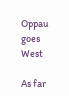Oppau goes West

As far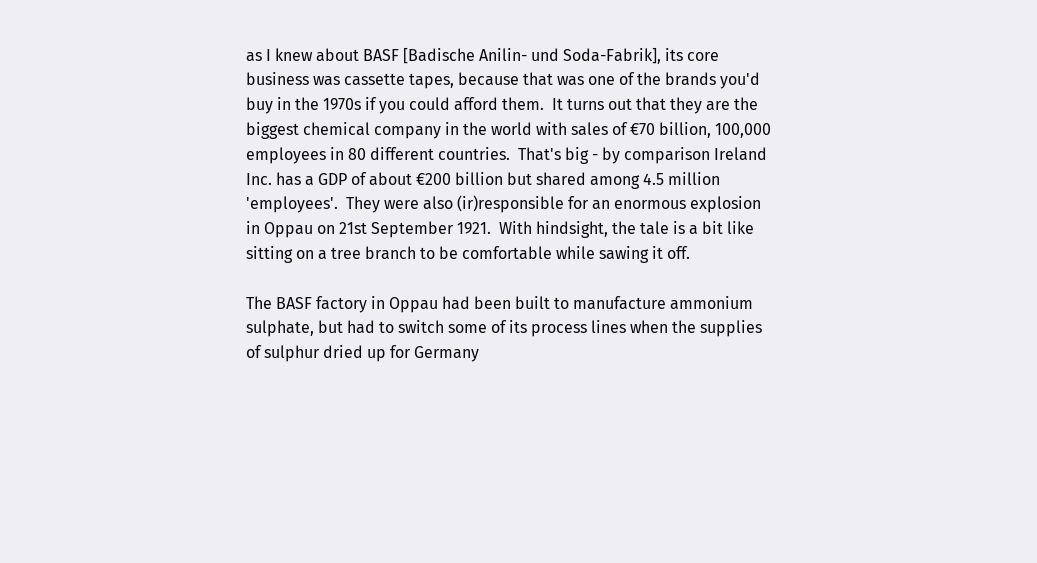as I knew about BASF [Badische Anilin- und Soda-Fabrik], its core business was cassette tapes, because that was one of the brands you'd buy in the 1970s if you could afford them.  It turns out that they are the biggest chemical company in the world with sales of €70 billion, 100,000 employees in 80 different countries.  That's big - by comparison Ireland Inc. has a GDP of about €200 billion but shared among 4.5 million 'employees'.  They were also (ir)responsible for an enormous explosion in Oppau on 21st September 1921.  With hindsight, the tale is a bit like sitting on a tree branch to be comfortable while sawing it off.

The BASF factory in Oppau had been built to manufacture ammonium sulphate, but had to switch some of its process lines when the supplies of sulphur dried up for Germany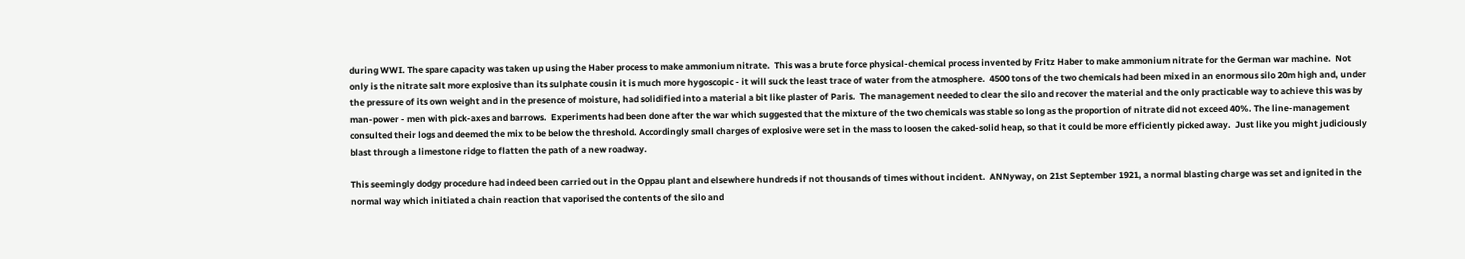during WWI. The spare capacity was taken up using the Haber process to make ammonium nitrate.  This was a brute force physical-chemical process invented by Fritz Haber to make ammonium nitrate for the German war machine.  Not only is the nitrate salt more explosive than its sulphate cousin it is much more hygoscopic - it will suck the least trace of water from the atmosphere.  4500 tons of the two chemicals had been mixed in an enormous silo 20m high and, under the pressure of its own weight and in the presence of moisture, had solidified into a material a bit like plaster of Paris.  The management needed to clear the silo and recover the material and the only practicable way to achieve this was by man-power - men with pick-axes and barrows.  Experiments had been done after the war which suggested that the mixture of the two chemicals was stable so long as the proportion of nitrate did not exceed 40%. The line-management consulted their logs and deemed the mix to be below the threshold. Accordingly small charges of explosive were set in the mass to loosen the caked-solid heap, so that it could be more efficiently picked away.  Just like you might judiciously blast through a limestone ridge to flatten the path of a new roadway.

This seemingly dodgy procedure had indeed been carried out in the Oppau plant and elsewhere hundreds if not thousands of times without incident.  ANNyway, on 21st September 1921, a normal blasting charge was set and ignited in the normal way which initiated a chain reaction that vaporised the contents of the silo and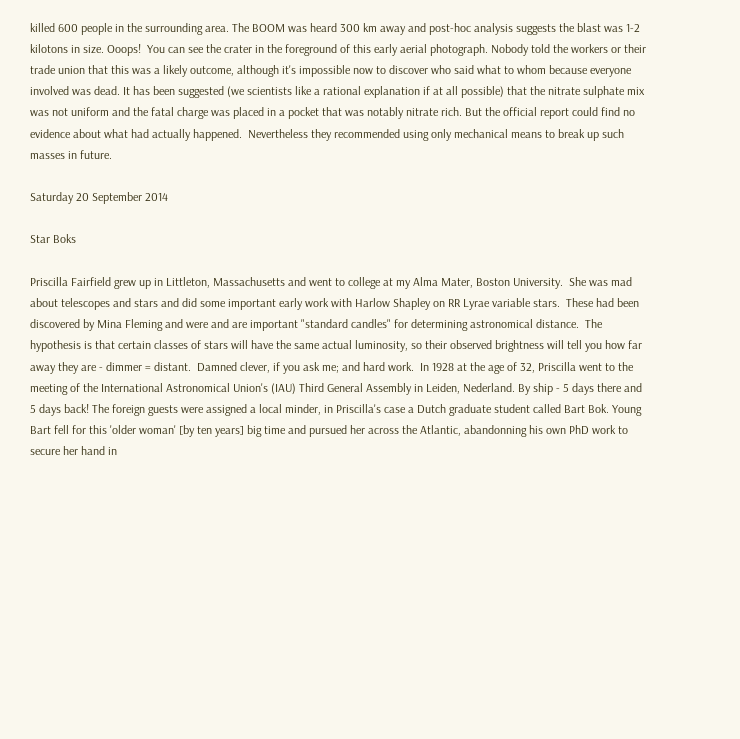killed 600 people in the surrounding area. The BOOM was heard 300 km away and post-hoc analysis suggests the blast was 1-2 kilotons in size. Ooops!  You can see the crater in the foreground of this early aerial photograph. Nobody told the workers or their trade union that this was a likely outcome, although it's impossible now to discover who said what to whom because everyone involved was dead. It has been suggested (we scientists like a rational explanation if at all possible) that the nitrate sulphate mix was not uniform and the fatal charge was placed in a pocket that was notably nitrate rich. But the official report could find no evidence about what had actually happened.  Nevertheless they recommended using only mechanical means to break up such masses in future.

Saturday 20 September 2014

Star Boks

Priscilla Fairfield grew up in Littleton, Massachusetts and went to college at my Alma Mater, Boston University.  She was mad about telescopes and stars and did some important early work with Harlow Shapley on RR Lyrae variable stars.  These had been discovered by Mina Fleming and were and are important "standard candles" for determining astronomical distance.  The hypothesis is that certain classes of stars will have the same actual luminosity, so their observed brightness will tell you how far away they are - dimmer = distant.  Damned clever, if you ask me; and hard work.  In 1928 at the age of 32, Priscilla went to the meeting of the International Astronomical Union's (IAU) Third General Assembly in Leiden, Nederland. By ship - 5 days there and 5 days back! The foreign guests were assigned a local minder, in Priscilla's case a Dutch graduate student called Bart Bok. Young Bart fell for this 'older woman' [by ten years] big time and pursued her across the Atlantic, abandonning his own PhD work to secure her hand in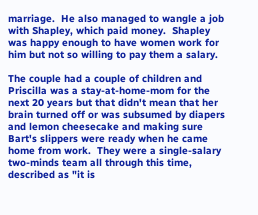marriage.  He also managed to wangle a job with Shapley, which paid money.  Shapley was happy enough to have women work for him but not so willing to pay them a salary.

The couple had a couple of children and Priscilla was a stay-at-home-mom for the next 20 years but that didn't mean that her brain turned off or was subsumed by diapers and lemon cheesecake and making sure Bart's slippers were ready when he came home from work.  They were a single-salary two-minds team all through this time, described as "it is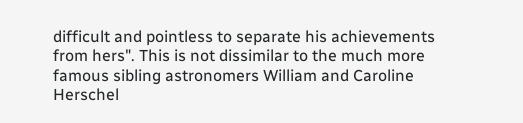difficult and pointless to separate his achievements from hers". This is not dissimilar to the much more famous sibling astronomers William and Caroline Herschel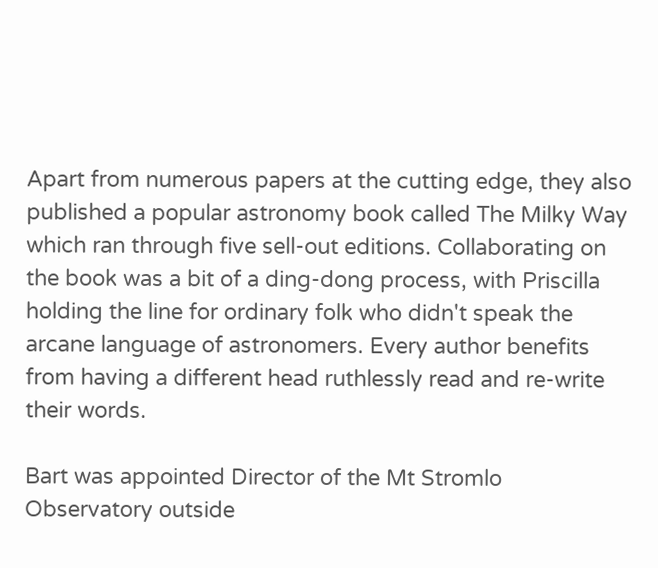Apart from numerous papers at the cutting edge, they also published a popular astronomy book called The Milky Way which ran through five sell-out editions. Collaborating on the book was a bit of a ding-dong process, with Priscilla holding the line for ordinary folk who didn't speak the arcane language of astronomers. Every author benefits from having a different head ruthlessly read and re-write their words.

Bart was appointed Director of the Mt Stromlo Observatory outside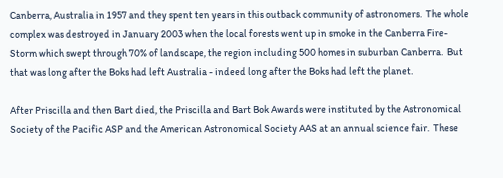Canberra, Australia in 1957 and they spent ten years in this outback community of astronomers.  The whole complex was destroyed in January 2003 when the local forests went up in smoke in the Canberra Fire-Storm which swept through 70% of landscape, the region including 500 homes in suburban Canberra.  But that was long after the Boks had left Australia - indeed long after the Boks had left the planet.

After Priscilla and then Bart died, the Priscilla and Bart Bok Awards were instituted by the Astronomical Society of the Pacific ASP and the American Astronomical Society AAS at an annual science fair.  These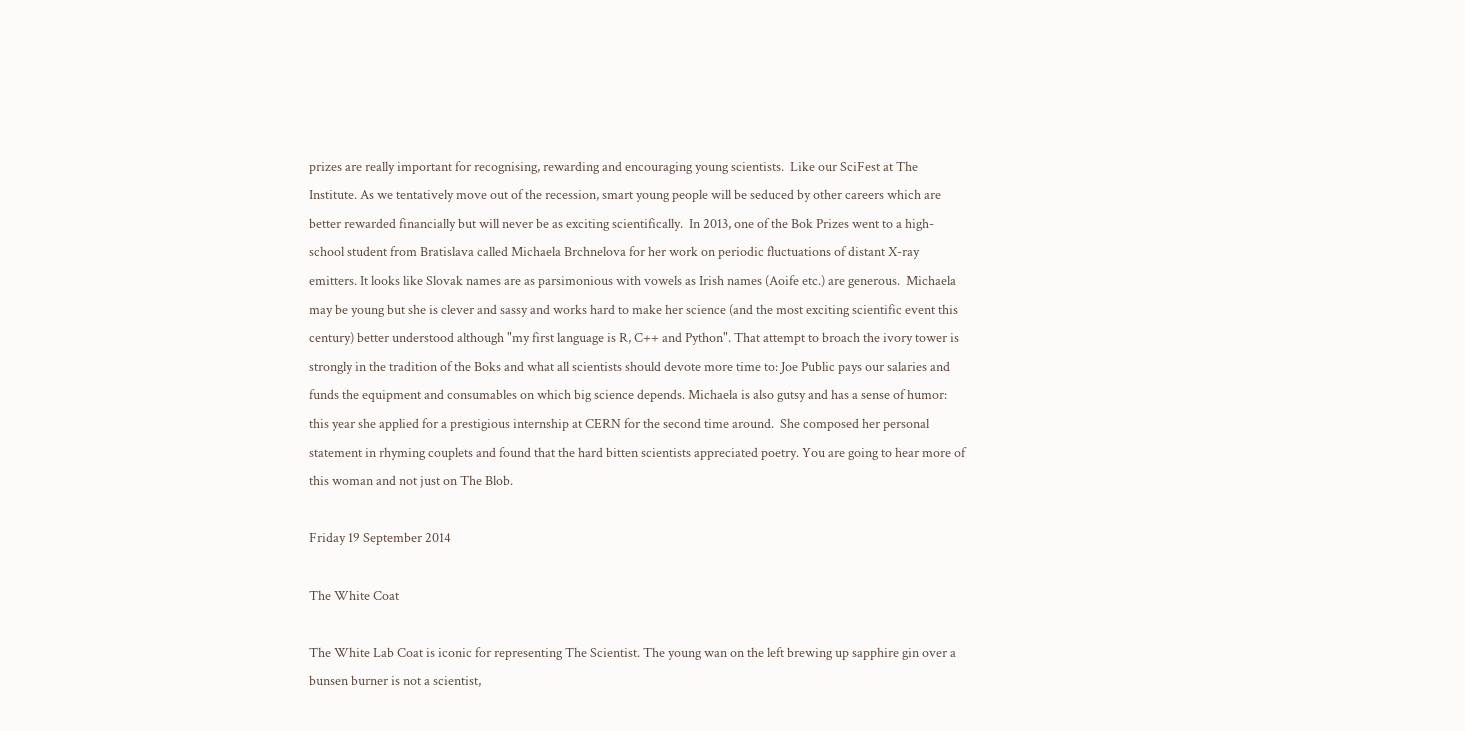prizes are really important for recognising, rewarding and encouraging young scientists.  Like our SciFest at The Institute. As we tentatively move out of the recession, smart young people will be seduced by other careers which are better rewarded financially but will never be as exciting scientifically.  In 2013, one of the Bok Prizes went to a high-school student from Bratislava called Michaela Brchnelova for her work on periodic fluctuations of distant X-ray emitters. It looks like Slovak names are as parsimonious with vowels as Irish names (Aoife etc.) are generous.  Michaela may be young but she is clever and sassy and works hard to make her science (and the most exciting scientific event this century) better understood although "my first language is R, C++ and Python". That attempt to broach the ivory tower is strongly in the tradition of the Boks and what all scientists should devote more time to: Joe Public pays our salaries and funds the equipment and consumables on which big science depends. Michaela is also gutsy and has a sense of humor: this year she applied for a prestigious internship at CERN for the second time around.  She composed her personal statement in rhyming couplets and found that the hard bitten scientists appreciated poetry. You are going to hear more of this woman and not just on The Blob.

Friday 19 September 2014

The White Coat

The White Lab Coat is iconic for representing The Scientist. The young wan on the left brewing up sapphire gin over a bunsen burner is not a scientist,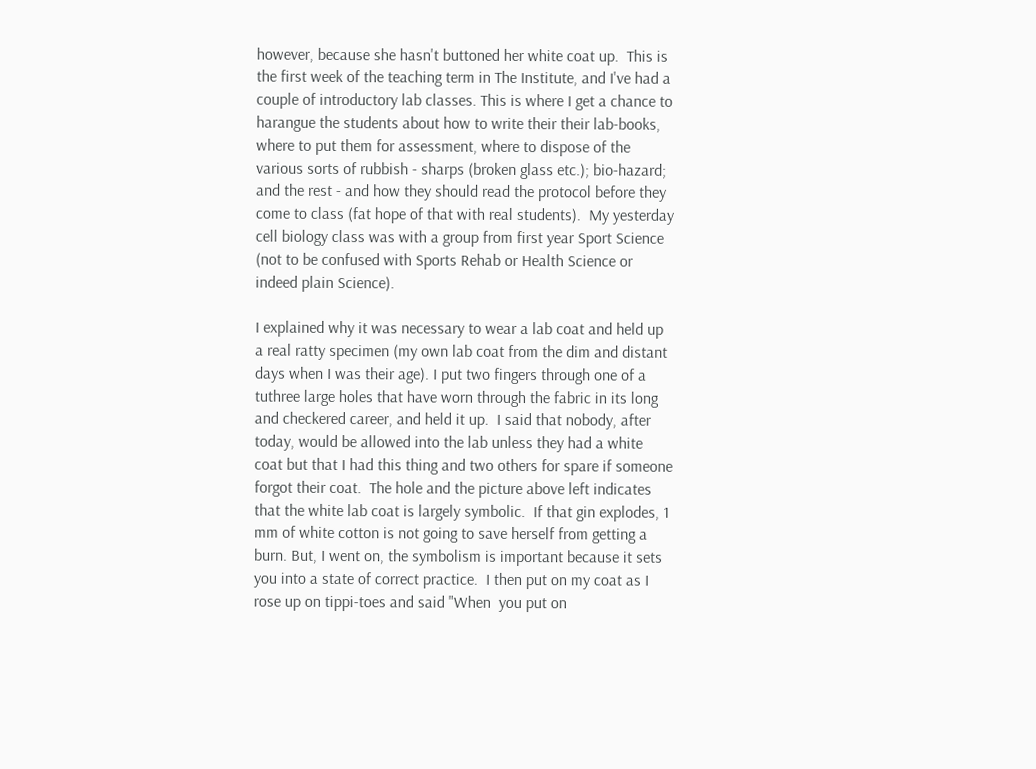however, because she hasn't buttoned her white coat up.  This is the first week of the teaching term in The Institute, and I've had a couple of introductory lab classes. This is where I get a chance to harangue the students about how to write their their lab-books, where to put them for assessment, where to dispose of the various sorts of rubbish - sharps (broken glass etc.); bio-hazard; and the rest - and how they should read the protocol before they come to class (fat hope of that with real students).  My yesterday cell biology class was with a group from first year Sport Science (not to be confused with Sports Rehab or Health Science or indeed plain Science).

I explained why it was necessary to wear a lab coat and held up a real ratty specimen (my own lab coat from the dim and distant days when I was their age). I put two fingers through one of a tuthree large holes that have worn through the fabric in its long and checkered career, and held it up.  I said that nobody, after today, would be allowed into the lab unless they had a white coat but that I had this thing and two others for spare if someone forgot their coat.  The hole and the picture above left indicates that the white lab coat is largely symbolic.  If that gin explodes, 1 mm of white cotton is not going to save herself from getting a burn. But, I went on, the symbolism is important because it sets  you into a state of correct practice.  I then put on my coat as I rose up on tippi-toes and said "When  you put on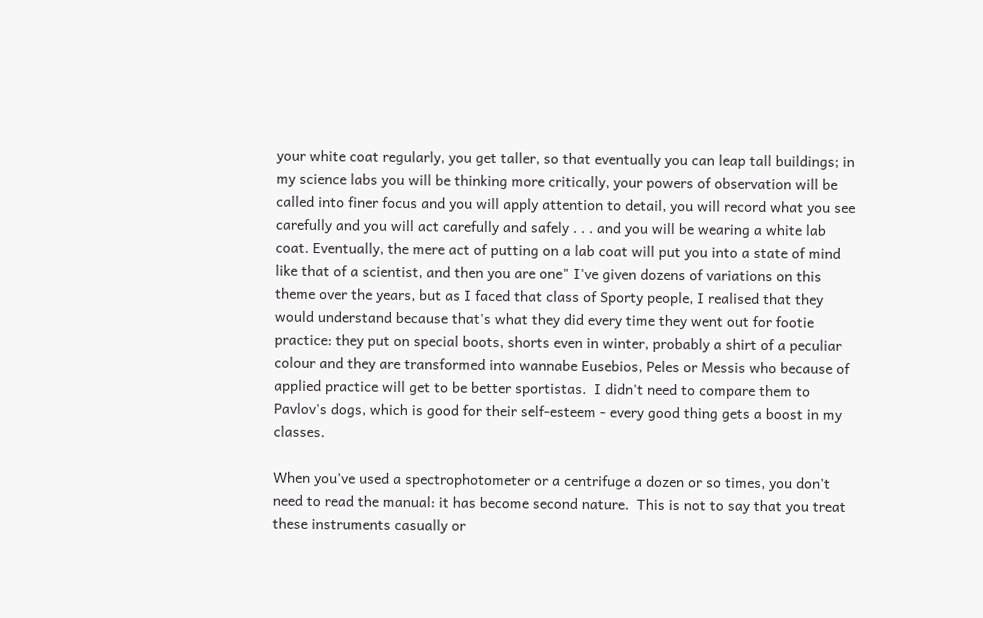your white coat regularly, you get taller, so that eventually you can leap tall buildings; in my science labs you will be thinking more critically, your powers of observation will be called into finer focus and you will apply attention to detail, you will record what you see carefully and you will act carefully and safely . . . and you will be wearing a white lab coat. Eventually, the mere act of putting on a lab coat will put you into a state of mind like that of a scientist, and then you are one" I've given dozens of variations on this theme over the years, but as I faced that class of Sporty people, I realised that they would understand because that's what they did every time they went out for footie practice: they put on special boots, shorts even in winter, probably a shirt of a peculiar colour and they are transformed into wannabe Eusebios, Peles or Messis who because of applied practice will get to be better sportistas.  I didn't need to compare them to Pavlov's dogs, which is good for their self-esteem - every good thing gets a boost in my classes.

When you've used a spectrophotometer or a centrifuge a dozen or so times, you don't need to read the manual: it has become second nature.  This is not to say that you treat these instruments casually or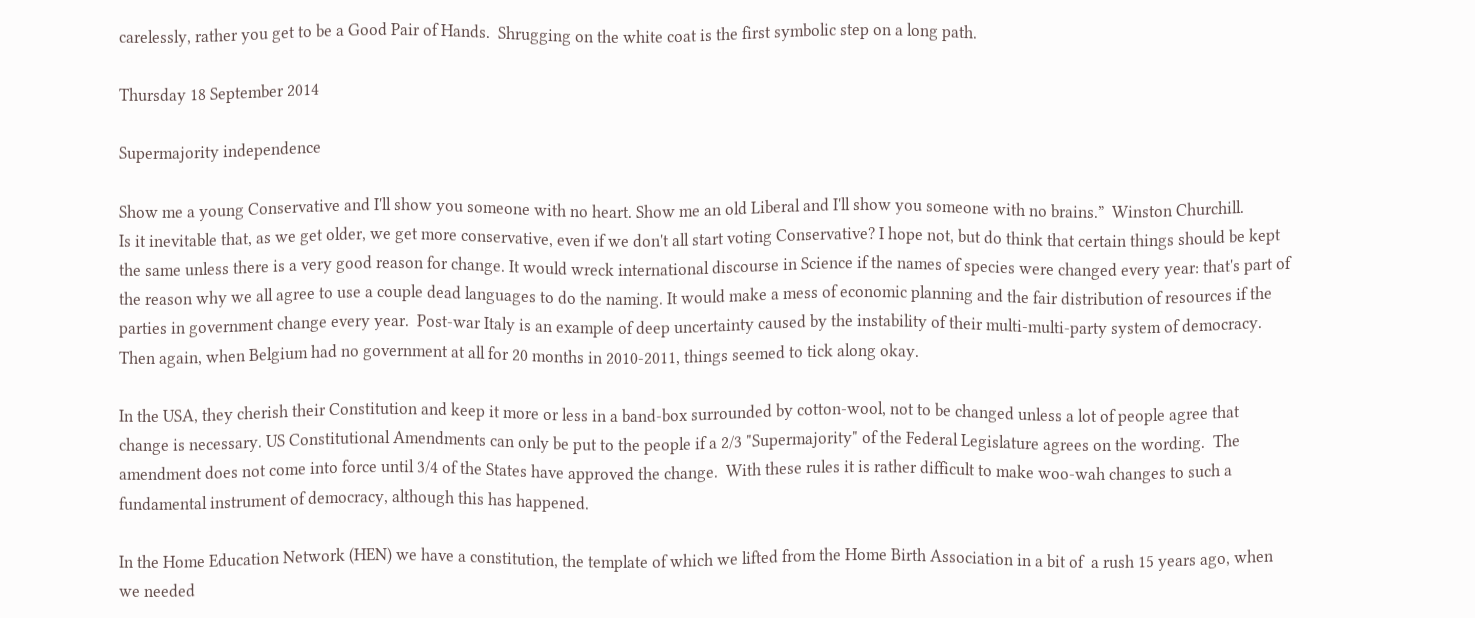carelessly, rather you get to be a Good Pair of Hands.  Shrugging on the white coat is the first symbolic step on a long path.

Thursday 18 September 2014

Supermajority independence

Show me a young Conservative and I'll show you someone with no heart. Show me an old Liberal and I'll show you someone with no brains.”  Winston Churchill.
Is it inevitable that, as we get older, we get more conservative, even if we don't all start voting Conservative? I hope not, but do think that certain things should be kept the same unless there is a very good reason for change. It would wreck international discourse in Science if the names of species were changed every year: that's part of the reason why we all agree to use a couple dead languages to do the naming. It would make a mess of economic planning and the fair distribution of resources if the parties in government change every year.  Post-war Italy is an example of deep uncertainty caused by the instability of their multi-multi-party system of democracy.  Then again, when Belgium had no government at all for 20 months in 2010-2011, things seemed to tick along okay.

In the USA, they cherish their Constitution and keep it more or less in a band-box surrounded by cotton-wool, not to be changed unless a lot of people agree that change is necessary. US Constitutional Amendments can only be put to the people if a 2/3 "Supermajority" of the Federal Legislature agrees on the wording.  The amendment does not come into force until 3/4 of the States have approved the change.  With these rules it is rather difficult to make woo-wah changes to such a fundamental instrument of democracy, although this has happened.

In the Home Education Network (HEN) we have a constitution, the template of which we lifted from the Home Birth Association in a bit of  a rush 15 years ago, when we needed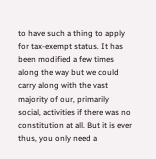to have such a thing to apply for tax-exempt status. It has been modified a few times along the way but we could carry along with the vast majority of our, primarily social, activities if there was no constitution at all. But it is ever thus, you only need a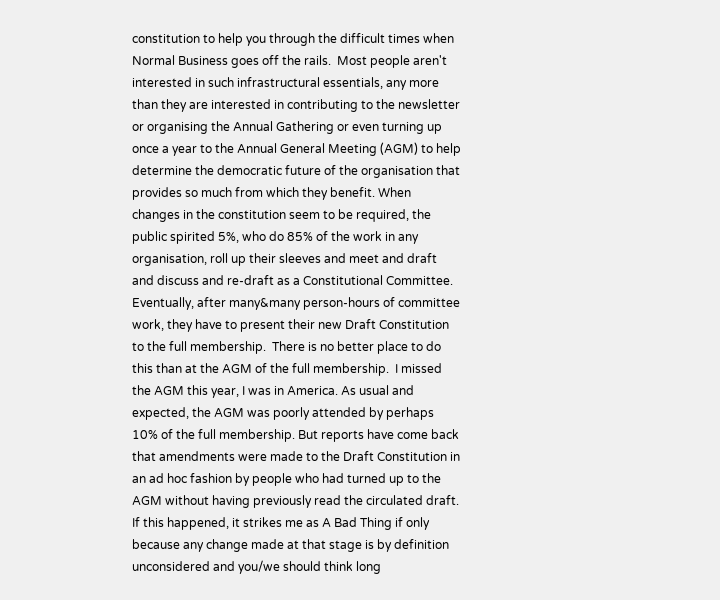constitution to help you through the difficult times when Normal Business goes off the rails.  Most people aren't interested in such infrastructural essentials, any more than they are interested in contributing to the newsletter or organising the Annual Gathering or even turning up once a year to the Annual General Meeting (AGM) to help determine the democratic future of the organisation that provides so much from which they benefit. When changes in the constitution seem to be required, the public spirited 5%, who do 85% of the work in any organisation, roll up their sleeves and meet and draft and discuss and re-draft as a Constitutional Committee.  Eventually, after many&many person-hours of committee work, they have to present their new Draft Constitution to the full membership.  There is no better place to do this than at the AGM of the full membership.  I missed the AGM this year, I was in America. As usual and expected, the AGM was poorly attended by perhaps 10% of the full membership. But reports have come back that amendments were made to the Draft Constitution in an ad hoc fashion by people who had turned up to the AGM without having previously read the circulated draft. If this happened, it strikes me as A Bad Thing if only because any change made at that stage is by definition unconsidered and you/we should think long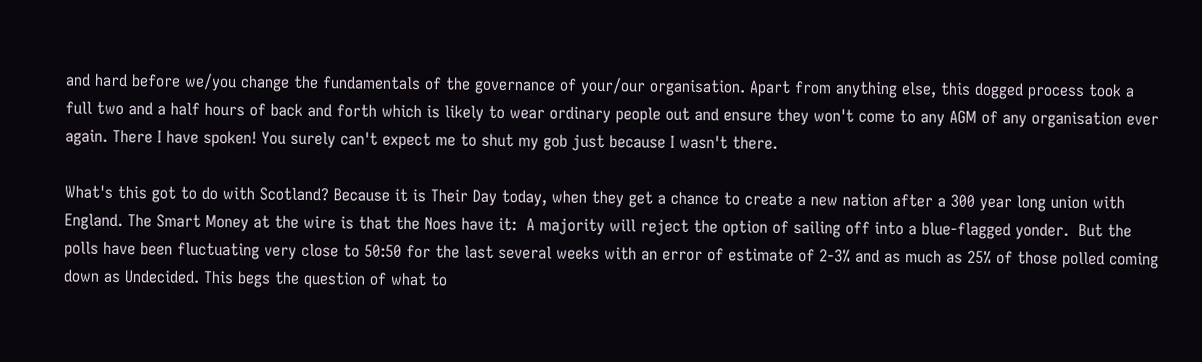and hard before we/you change the fundamentals of the governance of your/our organisation. Apart from anything else, this dogged process took a full two and a half hours of back and forth which is likely to wear ordinary people out and ensure they won't come to any AGM of any organisation ever again. There I have spoken! You surely can't expect me to shut my gob just because I wasn't there.

What's this got to do with Scotland? Because it is Their Day today, when they get a chance to create a new nation after a 300 year long union with England. The Smart Money at the wire is that the Noes have it:  A majority will reject the option of sailing off into a blue-flagged yonder.  But the polls have been fluctuating very close to 50:50 for the last several weeks with an error of estimate of 2-3% and as much as 25% of those polled coming down as Undecided. This begs the question of what to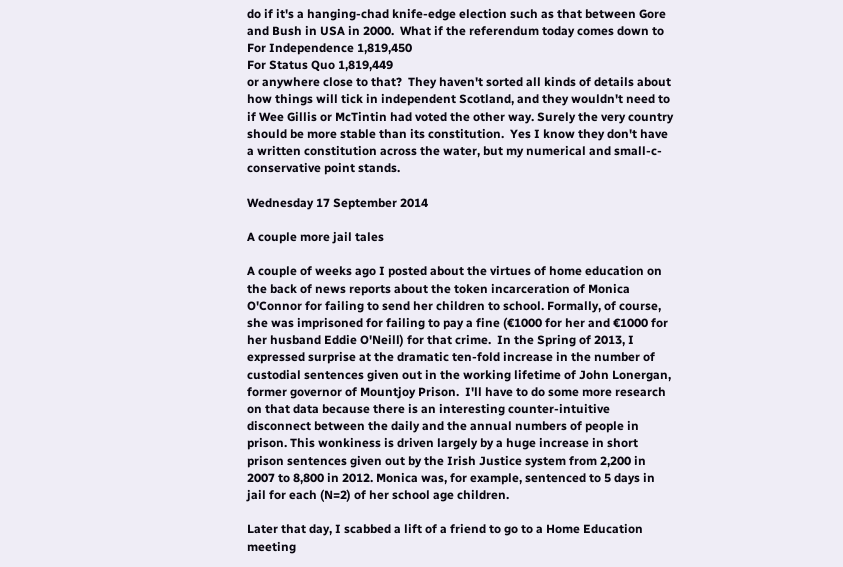do if it's a hanging-chad knife-edge election such as that between Gore and Bush in USA in 2000.  What if the referendum today comes down to
For Independence 1,819,450
For Status Quo 1,819,449
or anywhere close to that?  They haven't sorted all kinds of details about how things will tick in independent Scotland, and they wouldn't need to if Wee Gillis or McTintin had voted the other way. Surely the very country should be more stable than its constitution.  Yes I know they don't have a written constitution across the water, but my numerical and small-c-conservative point stands.

Wednesday 17 September 2014

A couple more jail tales

A couple of weeks ago I posted about the virtues of home education on the back of news reports about the token incarceration of Monica O'Connor for failing to send her children to school. Formally, of course, she was imprisoned for failing to pay a fine (€1000 for her and €1000 for her husband Eddie O'Neill) for that crime.  In the Spring of 2013, I expressed surprise at the dramatic ten-fold increase in the number of custodial sentences given out in the working lifetime of John Lonergan, former governor of Mountjoy Prison.  I'll have to do some more research on that data because there is an interesting counter-intuitive disconnect between the daily and the annual numbers of people in prison. This wonkiness is driven largely by a huge increase in short prison sentences given out by the Irish Justice system from 2,200 in 2007 to 8,800 in 2012. Monica was, for example, sentenced to 5 days in jail for each (N=2) of her school age children.

Later that day, I scabbed a lift of a friend to go to a Home Education meeting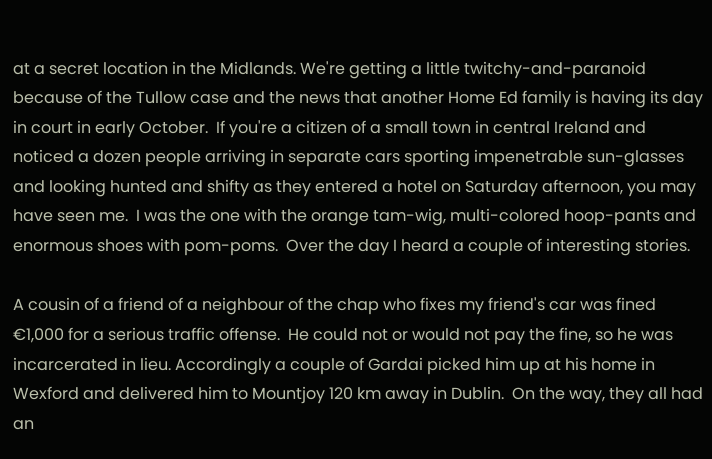at a secret location in the Midlands. We're getting a little twitchy-and-paranoid because of the Tullow case and the news that another Home Ed family is having its day in court in early October.  If you're a citizen of a small town in central Ireland and noticed a dozen people arriving in separate cars sporting impenetrable sun-glasses and looking hunted and shifty as they entered a hotel on Saturday afternoon, you may have seen me.  I was the one with the orange tam-wig, multi-colored hoop-pants and enormous shoes with pom-poms.  Over the day I heard a couple of interesting stories.

A cousin of a friend of a neighbour of the chap who fixes my friend's car was fined €1,000 for a serious traffic offense.  He could not or would not pay the fine, so he was incarcerated in lieu. Accordingly a couple of Gardai picked him up at his home in Wexford and delivered him to Mountjoy 120 km away in Dublin.  On the way, they all had an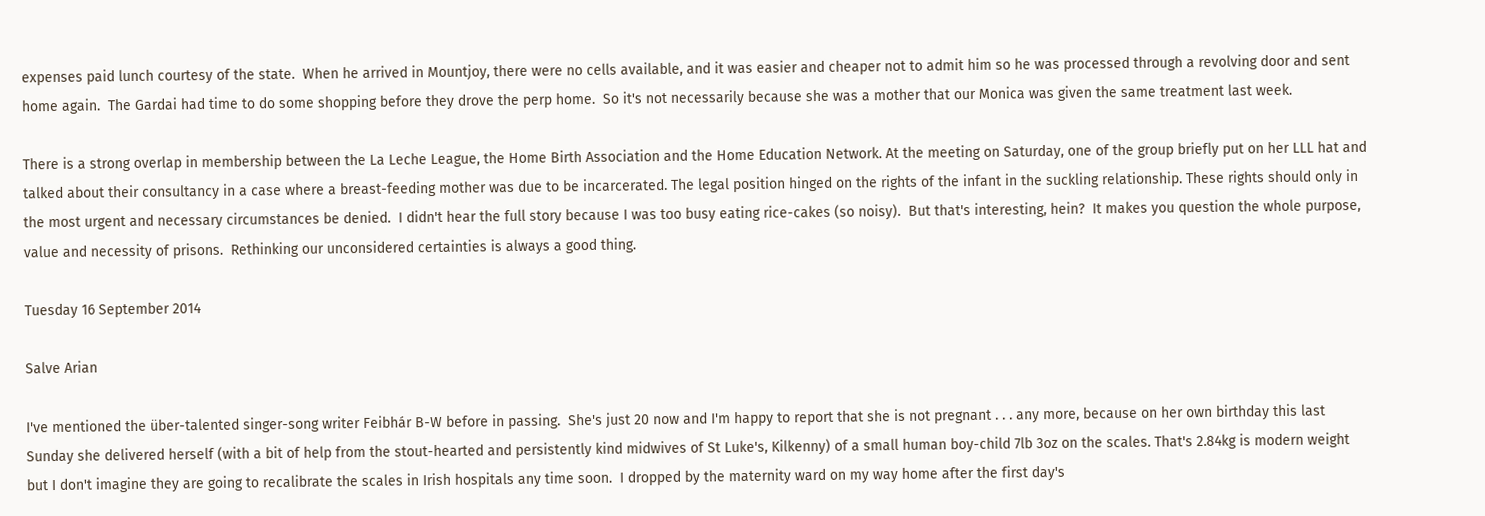expenses paid lunch courtesy of the state.  When he arrived in Mountjoy, there were no cells available, and it was easier and cheaper not to admit him so he was processed through a revolving door and sent home again.  The Gardai had time to do some shopping before they drove the perp home.  So it's not necessarily because she was a mother that our Monica was given the same treatment last week.

There is a strong overlap in membership between the La Leche League, the Home Birth Association and the Home Education Network. At the meeting on Saturday, one of the group briefly put on her LLL hat and talked about their consultancy in a case where a breast-feeding mother was due to be incarcerated. The legal position hinged on the rights of the infant in the suckling relationship. These rights should only in the most urgent and necessary circumstances be denied.  I didn't hear the full story because I was too busy eating rice-cakes (so noisy).  But that's interesting, hein?  It makes you question the whole purpose, value and necessity of prisons.  Rethinking our unconsidered certainties is always a good thing.

Tuesday 16 September 2014

Salve Arian

I've mentioned the über-talented singer-song writer Feibhár B-W before in passing.  She's just 20 now and I'm happy to report that she is not pregnant . . . any more, because on her own birthday this last Sunday she delivered herself (with a bit of help from the stout-hearted and persistently kind midwives of St Luke's, Kilkenny) of a small human boy-child 7lb 3oz on the scales. That's 2.84kg is modern weight  but I don't imagine they are going to recalibrate the scales in Irish hospitals any time soon.  I dropped by the maternity ward on my way home after the first day's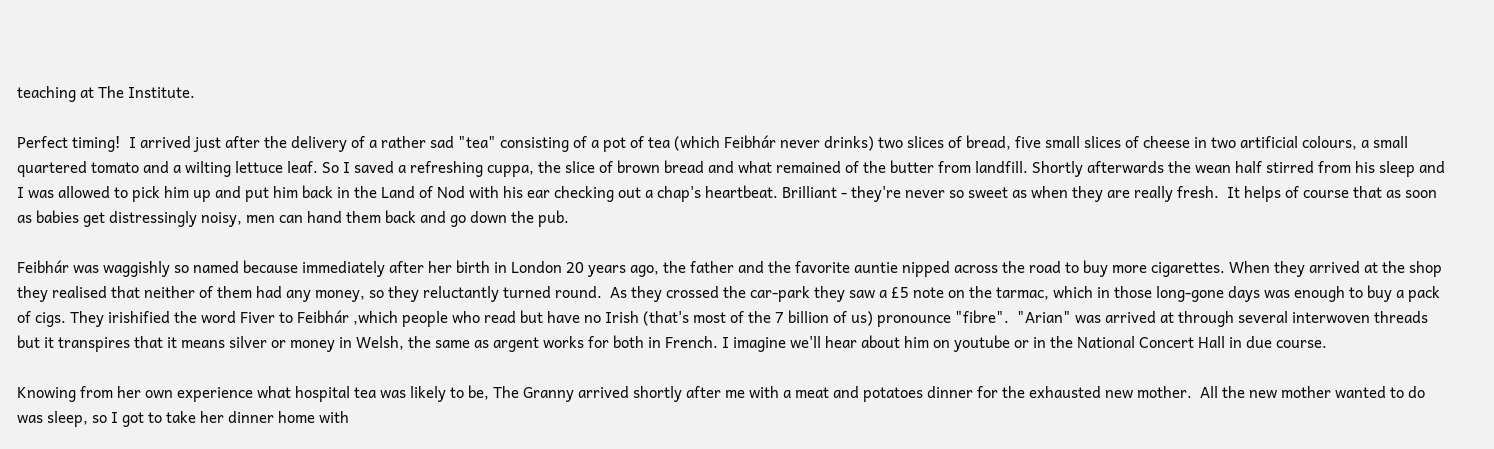teaching at The Institute.

Perfect timing!  I arrived just after the delivery of a rather sad "tea" consisting of a pot of tea (which Feibhár never drinks) two slices of bread, five small slices of cheese in two artificial colours, a small quartered tomato and a wilting lettuce leaf. So I saved a refreshing cuppa, the slice of brown bread and what remained of the butter from landfill. Shortly afterwards the wean half stirred from his sleep and I was allowed to pick him up and put him back in the Land of Nod with his ear checking out a chap's heartbeat. Brilliant - they're never so sweet as when they are really fresh.  It helps of course that as soon as babies get distressingly noisy, men can hand them back and go down the pub.

Feibhár was waggishly so named because immediately after her birth in London 20 years ago, the father and the favorite auntie nipped across the road to buy more cigarettes. When they arrived at the shop they realised that neither of them had any money, so they reluctantly turned round.  As they crossed the car-park they saw a £5 note on the tarmac, which in those long-gone days was enough to buy a pack of cigs. They irishified the word Fiver to Feibhár ,which people who read but have no Irish (that's most of the 7 billion of us) pronounce "fibre".  "Arian" was arrived at through several interwoven threads but it transpires that it means silver or money in Welsh, the same as argent works for both in French. I imagine we'll hear about him on youtube or in the National Concert Hall in due course.

Knowing from her own experience what hospital tea was likely to be, The Granny arrived shortly after me with a meat and potatoes dinner for the exhausted new mother.  All the new mother wanted to do was sleep, so I got to take her dinner home with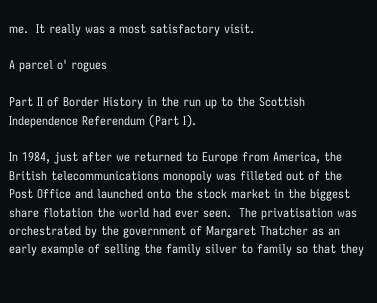me.  It really was a most satisfactory visit.

A parcel o' rogues

Part II of Border History in the run up to the Scottish Independence Referendum (Part I).

In 1984, just after we returned to Europe from America, the British telecommunications monopoly was filleted out of the Post Office and launched onto the stock market in the biggest share flotation the world had ever seen.  The privatisation was orchestrated by the government of Margaret Thatcher as an early example of selling the family silver to family so that they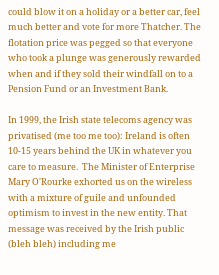could blow it on a holiday or a better car, feel much better and vote for more Thatcher. The flotation price was pegged so that everyone who took a plunge was generously rewarded when and if they sold their windfall on to a Pension Fund or an Investment Bank.

In 1999, the Irish state telecoms agency was privatised (me too me too): Ireland is often 10-15 years behind the UK in whatever you care to measure.  The Minister of Enterprise Mary O'Rourke exhorted us on the wireless with a mixture of guile and unfounded optimism to invest in the new entity. That message was received by the Irish public (bleh bleh) including me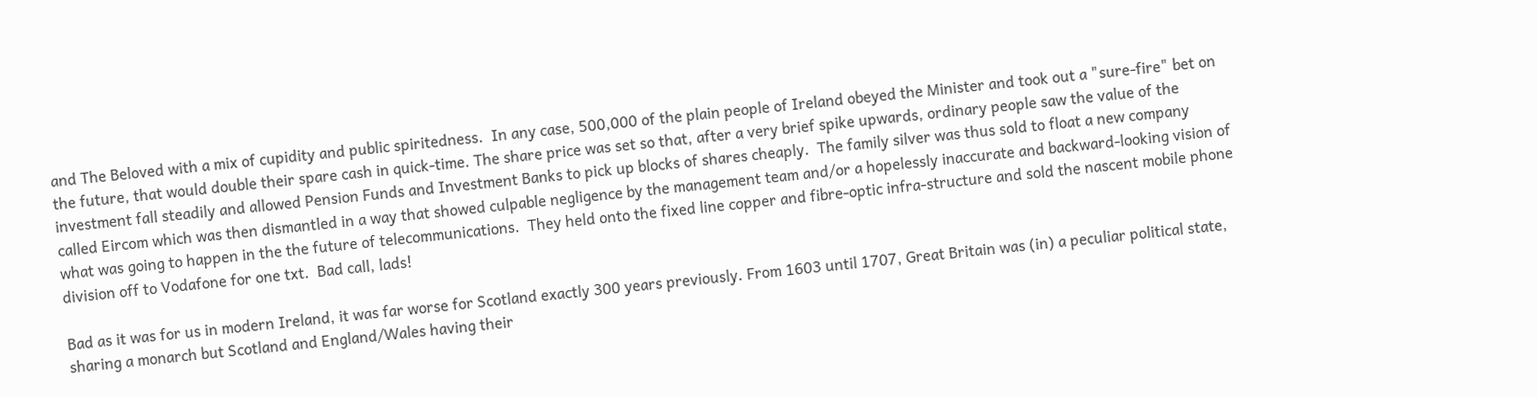and The Beloved with a mix of cupidity and public spiritedness.  In any case, 500,000 of the plain people of Ireland obeyed the Minister and took out a "sure-fire" bet on the future, that would double their spare cash in quick-time. The share price was set so that, after a very brief spike upwards, ordinary people saw the value of the investment fall steadily and allowed Pension Funds and Investment Banks to pick up blocks of shares cheaply.  The family silver was thus sold to float a new company called Eircom which was then dismantled in a way that showed culpable negligence by the management team and/or a hopelessly inaccurate and backward-looking vision of what was going to happen in the the future of telecommunications.  They held onto the fixed line copper and fibre-optic infra-structure and sold the nascent mobile phone division off to Vodafone for one txt.  Bad call, lads!

Bad as it was for us in modern Ireland, it was far worse for Scotland exactly 300 years previously. From 1603 until 1707, Great Britain was (in) a peculiar political state, sharing a monarch but Scotland and England/Wales having their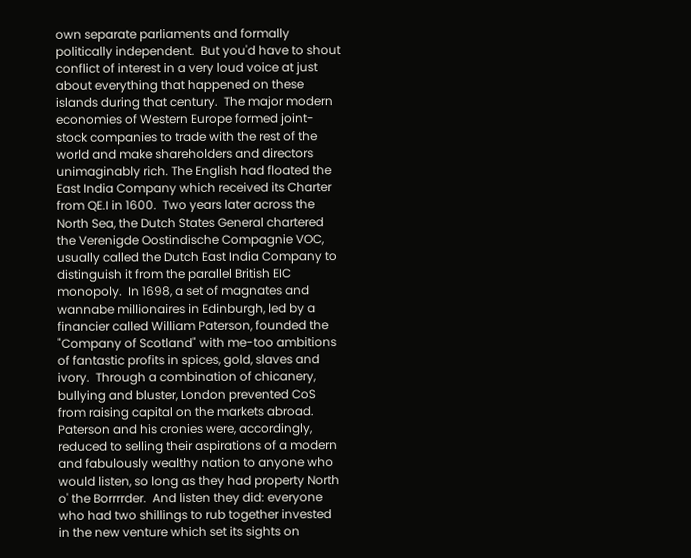own separate parliaments and formally politically independent.  But you'd have to shout conflict of interest in a very loud voice at just about everything that happened on these islands during that century.  The major modern economies of Western Europe formed joint-stock companies to trade with the rest of the world and make shareholders and directors unimaginably rich. The English had floated the East India Company which received its Charter from QE.I in 1600.  Two years later across the North Sea, the Dutch States General chartered the Verenigde Oostindische Compagnie VOC, usually called the Dutch East India Company to distinguish it from the parallel British EIC monopoly.  In 1698, a set of magnates and wannabe millionaires in Edinburgh, led by a financier called William Paterson, founded the "Company of Scotland" with me-too ambitions of fantastic profits in spices, gold, slaves and ivory.  Through a combination of chicanery, bullying and bluster, London prevented CoS from raising capital on the markets abroad. Paterson and his cronies were, accordingly, reduced to selling their aspirations of a modern and fabulously wealthy nation to anyone who would listen, so long as they had property North o' the Borrrrder.  And listen they did: everyone who had two shillings to rub together invested in the new venture which set its sights on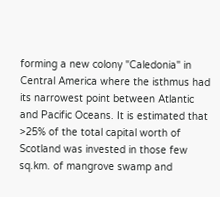forming a new colony "Caledonia" in Central America where the isthmus had its narrowest point between Atlantic and Pacific Oceans. It is estimated that >25% of the total capital worth of Scotland was invested in those few sq.km. of mangrove swamp and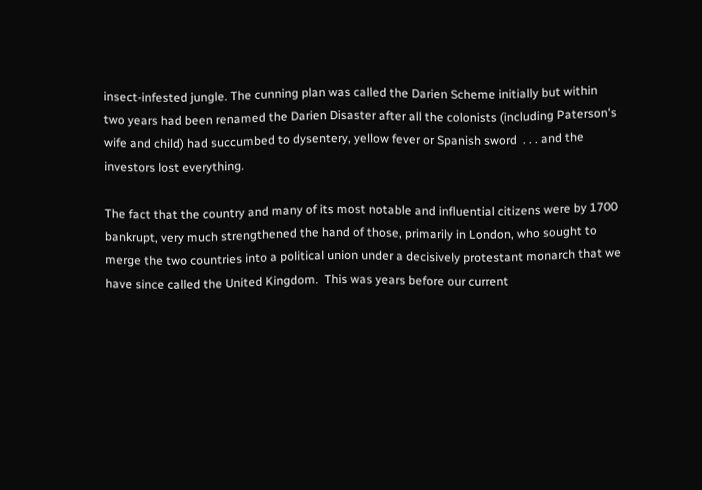insect-infested jungle. The cunning plan was called the Darien Scheme initially but within two years had been renamed the Darien Disaster after all the colonists (including Paterson's wife and child) had succumbed to dysentery, yellow fever or Spanish sword  . . . and the investors lost everything.

The fact that the country and many of its most notable and influential citizens were by 1700 bankrupt, very much strengthened the hand of those, primarily in London, who sought to merge the two countries into a political union under a decisively protestant monarch that we have since called the United Kingdom.  This was years before our current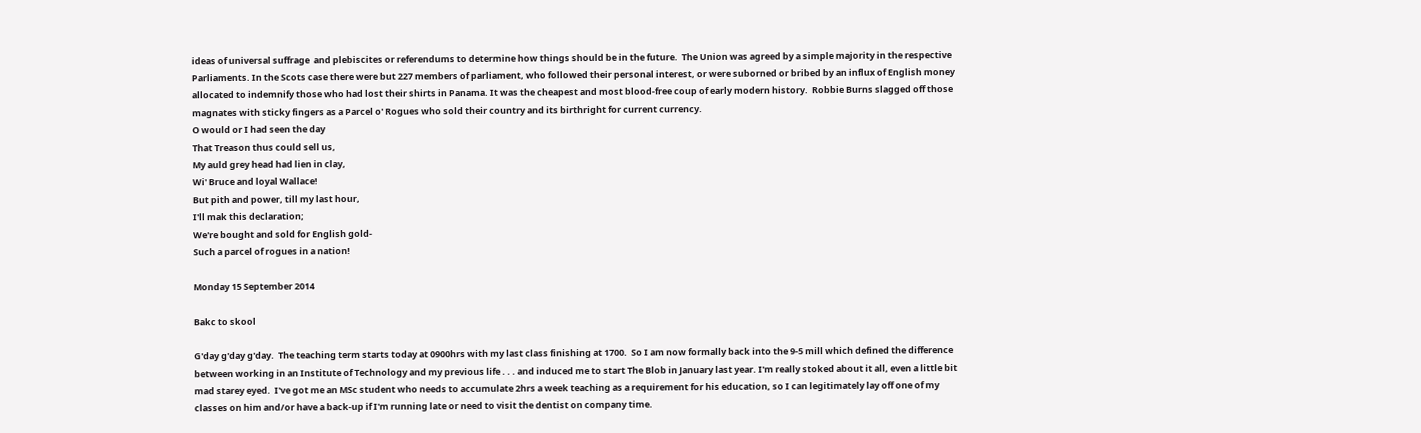ideas of universal suffrage  and plebiscites or referendums to determine how things should be in the future.  The Union was agreed by a simple majority in the respective Parliaments. In the Scots case there were but 227 members of parliament, who followed their personal interest, or were suborned or bribed by an influx of English money allocated to indemnify those who had lost their shirts in Panama. It was the cheapest and most blood-free coup of early modern history.  Robbie Burns slagged off those magnates with sticky fingers as a Parcel o' Rogues who sold their country and its birthright for current currency.
O would or I had seen the day
That Treason thus could sell us,
My auld grey head had lien in clay,
Wi' Bruce and loyal Wallace!
But pith and power, till my last hour,
I'll mak this declaration;
We're bought and sold for English gold-
Such a parcel of rogues in a nation!

Monday 15 September 2014

Bakc to skool

G'day g'day g'day.  The teaching term starts today at 0900hrs with my last class finishing at 1700.  So I am now formally back into the 9-5 mill which defined the difference between working in an Institute of Technology and my previous life . . . and induced me to start The Blob in January last year. I'm really stoked about it all, even a little bit mad starey eyed.  I've got me an MSc student who needs to accumulate 2hrs a week teaching as a requirement for his education, so I can legitimately lay off one of my classes on him and/or have a back-up if I'm running late or need to visit the dentist on company time.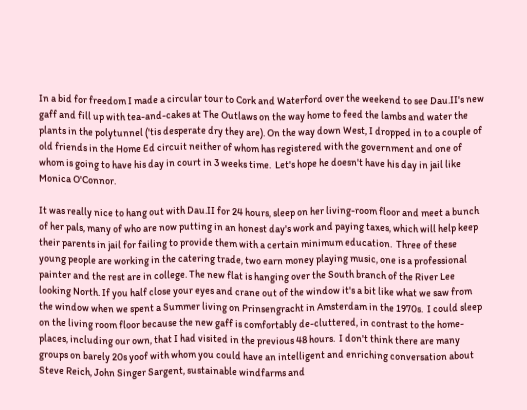In a bid for freedom I made a circular tour to Cork and Waterford over the weekend to see Dau.II's new gaff and fill up with tea-and-cakes at The Outlaws on the way home to feed the lambs and water the plants in the polytunnel ('tis desperate dry they are). On the way down West, I dropped in to a couple of old friends in the Home Ed circuit neither of whom has registered with the government and one of whom is going to have his day in court in 3 weeks time.  Let's hope he doesn't have his day in jail like Monica O'Connor.

It was really nice to hang out with Dau.II for 24 hours, sleep on her living-room floor and meet a bunch of her pals, many of who are now putting in an honest day's work and paying taxes, which will help keep their parents in jail for failing to provide them with a certain minimum education.  Three of these young people are working in the catering trade, two earn money playing music, one is a professional painter and the rest are in college. The new flat is hanging over the South branch of the River Lee looking North. If you half close your eyes and crane out of the window it's a bit like what we saw from the window when we spent a Summer living on Prinsengracht in Amsterdam in the 1970s.  I could sleep on the living room floor because the new gaff is comfortably de-cluttered, in contrast to the home-places, including our own, that I had visited in the previous 48 hours.  I don't think there are many groups on barely 20s yoof with whom you could have an intelligent and enriching conversation about Steve Reich, John Singer Sargent, sustainable windfarms and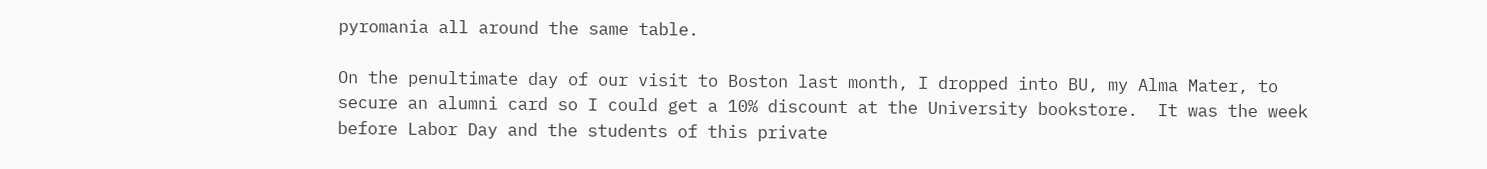pyromania all around the same table.

On the penultimate day of our visit to Boston last month, I dropped into BU, my Alma Mater, to secure an alumni card so I could get a 10% discount at the University bookstore.  It was the week before Labor Day and the students of this private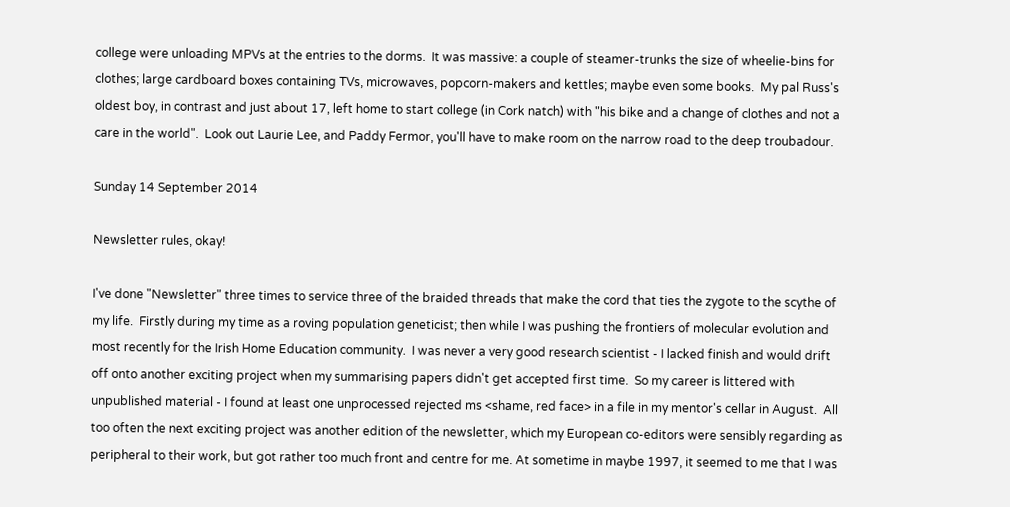college were unloading MPVs at the entries to the dorms.  It was massive: a couple of steamer-trunks the size of wheelie-bins for clothes; large cardboard boxes containing TVs, microwaves, popcorn-makers and kettles; maybe even some books.  My pal Russ's oldest boy, in contrast and just about 17, left home to start college (in Cork natch) with "his bike and a change of clothes and not a care in the world".  Look out Laurie Lee, and Paddy Fermor, you'll have to make room on the narrow road to the deep troubadour.

Sunday 14 September 2014

Newsletter rules, okay!

I've done "Newsletter" three times to service three of the braided threads that make the cord that ties the zygote to the scythe of my life.  Firstly during my time as a roving population geneticist; then while I was pushing the frontiers of molecular evolution and most recently for the Irish Home Education community.  I was never a very good research scientist - I lacked finish and would drift off onto another exciting project when my summarising papers didn't get accepted first time.  So my career is littered with unpublished material - I found at least one unprocessed rejected ms <shame, red face> in a file in my mentor's cellar in August.  All too often the next exciting project was another edition of the newsletter, which my European co-editors were sensibly regarding as peripheral to their work, but got rather too much front and centre for me. At sometime in maybe 1997, it seemed to me that I was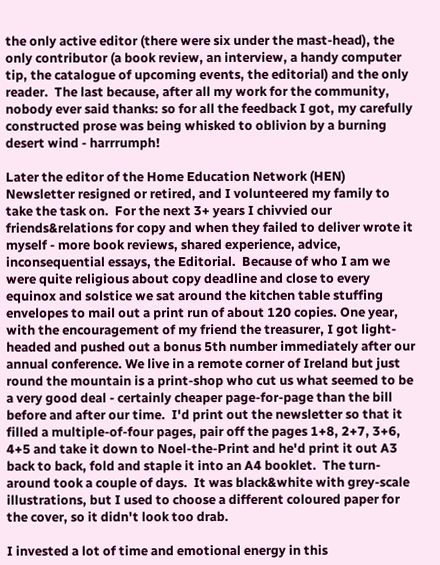the only active editor (there were six under the mast-head), the only contributor (a book review, an interview, a handy computer tip, the catalogue of upcoming events, the editorial) and the only reader.  The last because, after all my work for the community, nobody ever said thanks: so for all the feedback I got, my carefully constructed prose was being whisked to oblivion by a burning desert wind - harrrumph!

Later the editor of the Home Education Network (HEN) Newsletter resigned or retired, and I volunteered my family to take the task on.  For the next 3+ years I chivvied our friends&relations for copy and when they failed to deliver wrote it myself - more book reviews, shared experience, advice, inconsequential essays, the Editorial.  Because of who I am we were quite religious about copy deadline and close to every equinox and solstice we sat around the kitchen table stuffing envelopes to mail out a print run of about 120 copies. One year, with the encouragement of my friend the treasurer, I got light-headed and pushed out a bonus 5th number immediately after our annual conference. We live in a remote corner of Ireland but just round the mountain is a print-shop who cut us what seemed to be a very good deal - certainly cheaper page-for-page than the bill before and after our time.  I'd print out the newsletter so that it filled a multiple-of-four pages, pair off the pages 1+8, 2+7, 3+6, 4+5 and take it down to Noel-the-Print and he'd print it out A3 back to back, fold and staple it into an A4 booklet.  The turn-around took a couple of days.  It was black&white with grey-scale illustrations, but I used to choose a different coloured paper for the cover, so it didn't look too drab.

I invested a lot of time and emotional energy in this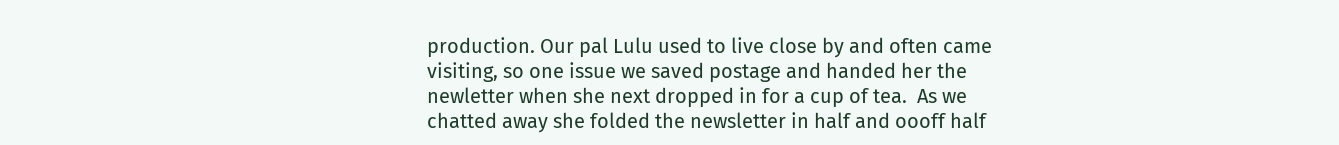production. Our pal Lulu used to live close by and often came visiting, so one issue we saved postage and handed her the newletter when she next dropped in for a cup of tea.  As we chatted away she folded the newsletter in half and oooff half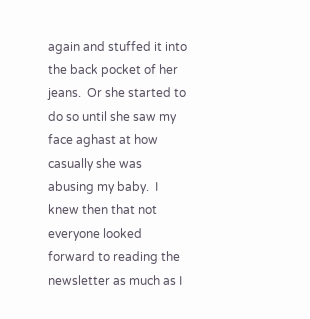again and stuffed it into the back pocket of her jeans.  Or she started to do so until she saw my face aghast at how casually she was abusing my baby.  I knew then that not everyone looked forward to reading the newsletter as much as I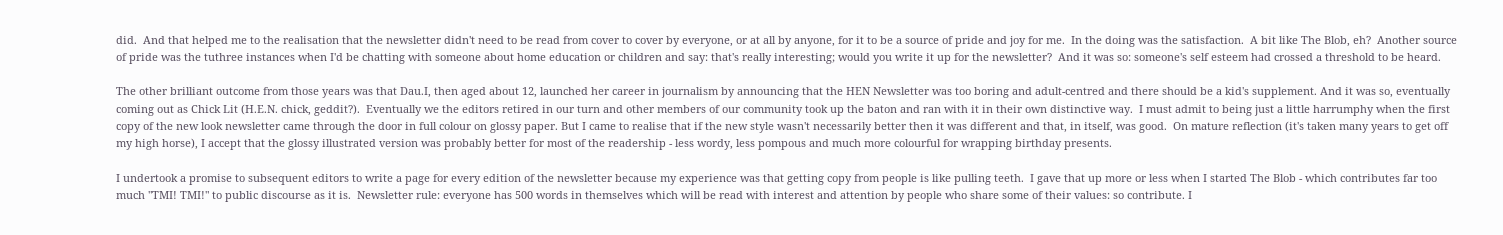did.  And that helped me to the realisation that the newsletter didn't need to be read from cover to cover by everyone, or at all by anyone, for it to be a source of pride and joy for me.  In the doing was the satisfaction.  A bit like The Blob, eh?  Another source of pride was the tuthree instances when I'd be chatting with someone about home education or children and say: that's really interesting; would you write it up for the newsletter?  And it was so: someone's self esteem had crossed a threshold to be heard.

The other brilliant outcome from those years was that Dau.I, then aged about 12, launched her career in journalism by announcing that the HEN Newsletter was too boring and adult-centred and there should be a kid's supplement. And it was so, eventually coming out as Chick Lit (H.E.N. chick, geddit?).  Eventually we the editors retired in our turn and other members of our community took up the baton and ran with it in their own distinctive way.  I must admit to being just a little harrumphy when the first copy of the new look newsletter came through the door in full colour on glossy paper. But I came to realise that if the new style wasn't necessarily better then it was different and that, in itself, was good.  On mature reflection (it's taken many years to get off my high horse), I accept that the glossy illustrated version was probably better for most of the readership - less wordy, less pompous and much more colourful for wrapping birthday presents.

I undertook a promise to subsequent editors to write a page for every edition of the newsletter because my experience was that getting copy from people is like pulling teeth.  I gave that up more or less when I started The Blob - which contributes far too much "TMI! TMI!" to public discourse as it is.  Newsletter rule: everyone has 500 words in themselves which will be read with interest and attention by people who share some of their values: so contribute. I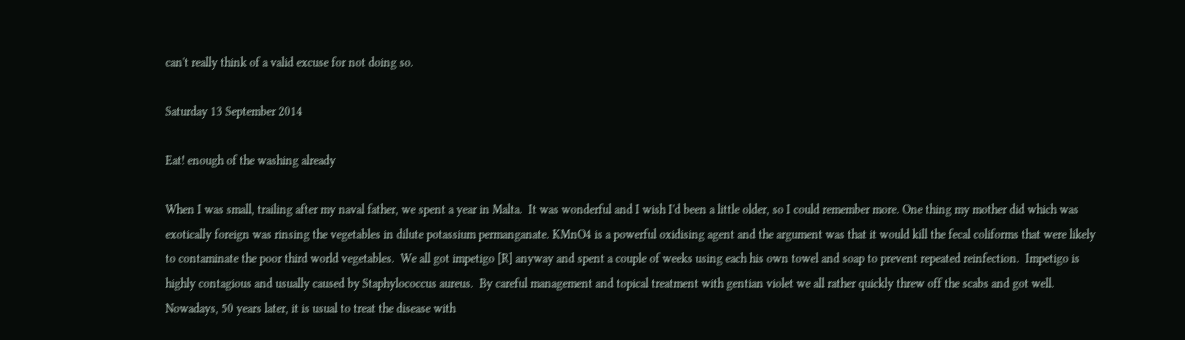can't really think of a valid excuse for not doing so.

Saturday 13 September 2014

Eat! enough of the washing already

When I was small, trailing after my naval father, we spent a year in Malta.  It was wonderful and I wish I'd been a little older, so I could remember more. One thing my mother did which was exotically foreign was rinsing the vegetables in dilute potassium permanganate. KMnO4 is a powerful oxidising agent and the argument was that it would kill the fecal coliforms that were likely to contaminate the poor third world vegetables.  We all got impetigo [R] anyway and spent a couple of weeks using each his own towel and soap to prevent repeated reinfection.  Impetigo is highly contagious and usually caused by Staphylococcus aureus.  By careful management and topical treatment with gentian violet we all rather quickly threw off the scabs and got well.  Nowadays, 50 years later, it is usual to treat the disease with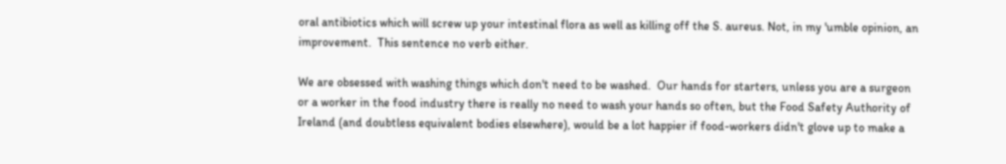oral antibiotics which will screw up your intestinal flora as well as killing off the S. aureus. Not, in my 'umble opinion, an improvement.  This sentence no verb either.

We are obsessed with washing things which don't need to be washed.  Our hands for starters, unless you are a surgeon or a worker in the food industry there is really no need to wash your hands so often, but the Food Safety Authority of Ireland (and doubtless equivalent bodies elsewhere), would be a lot happier if food-workers didn't glove up to make a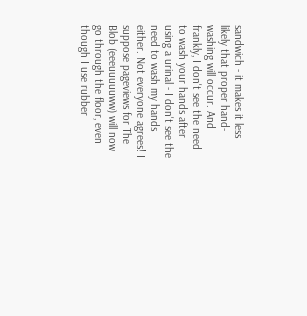sandwich - it makes it less likely that proper hand-washing will occur. And frankly, I don't see the need to wash your hands after using a urinal - I don't see the need to wash my hands either. Not everyone agrees! I suppose pageviews for The Blob (eeeuuuuuww) will now go through the floor, even though I use rubber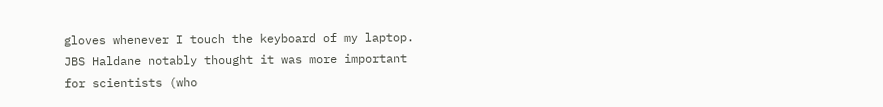gloves whenever I touch the keyboard of my laptop.  JBS Haldane notably thought it was more important for scientists (who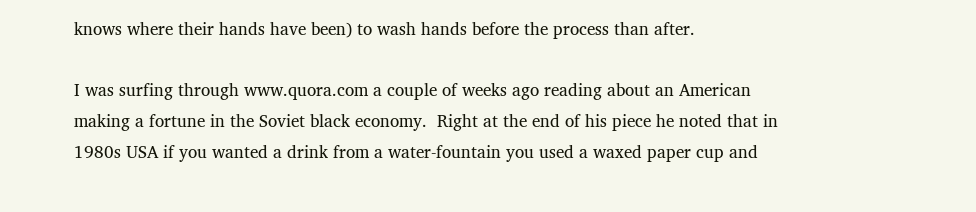knows where their hands have been) to wash hands before the process than after.

I was surfing through www.quora.com a couple of weeks ago reading about an American making a fortune in the Soviet black economy.  Right at the end of his piece he noted that in 1980s USA if you wanted a drink from a water-fountain you used a waxed paper cup and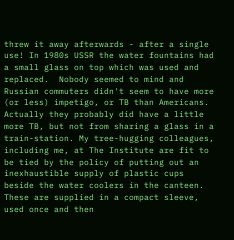threw it away afterwards - after a single use! In 1980s USSR the water fountains had a small glass on top which was used and replaced.  Nobody seemed to mind and Russian commuters didn't seem to have more (or less) impetigo, or TB than Americans.  Actually they probably did have a little more TB, but not from sharing a glass in a train-station. My tree-hugging colleagues, including me, at The Institute are fit to be tied by the policy of putting out an inexhaustible supply of plastic cups beside the water coolers in the canteen.  These are supplied in a compact sleeve, used once and then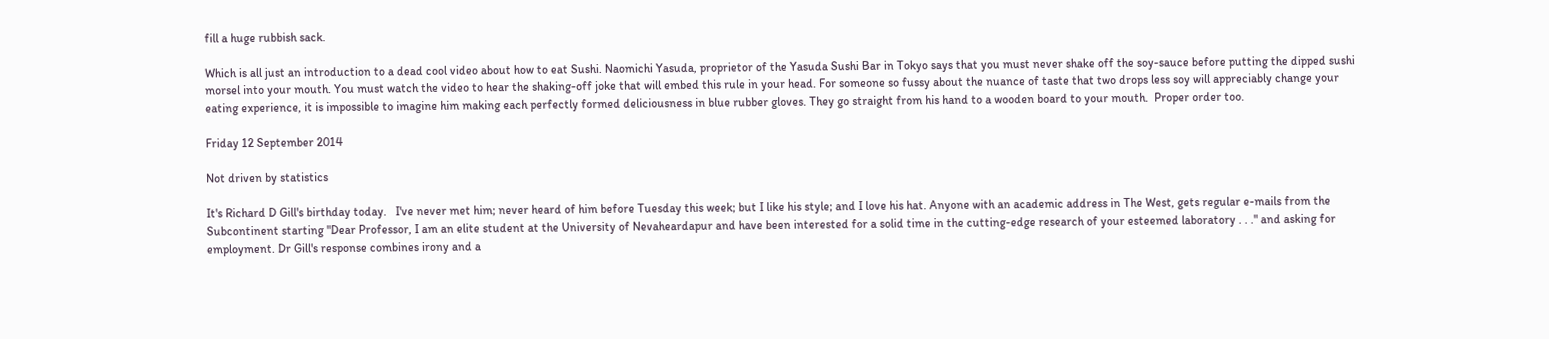fill a huge rubbish sack.

Which is all just an introduction to a dead cool video about how to eat Sushi. Naomichi Yasuda, proprietor of the Yasuda Sushi Bar in Tokyo says that you must never shake off the soy-sauce before putting the dipped sushi morsel into your mouth. You must watch the video to hear the shaking-off joke that will embed this rule in your head. For someone so fussy about the nuance of taste that two drops less soy will appreciably change your eating experience, it is impossible to imagine him making each perfectly formed deliciousness in blue rubber gloves. They go straight from his hand to a wooden board to your mouth.  Proper order too.

Friday 12 September 2014

Not driven by statistics

It's Richard D Gill's birthday today.   I've never met him; never heard of him before Tuesday this week; but I like his style; and I love his hat. Anyone with an academic address in The West, gets regular e-mails from the Subcontinent starting "Dear Professor, I am an elite student at the University of Nevaheardapur and have been interested for a solid time in the cutting-edge research of your esteemed laboratory . . ." and asking for employment. Dr Gill's response combines irony and a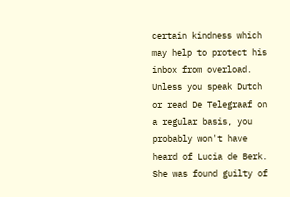certain kindness which may help to protect his inbox from overload.  Unless you speak Dutch or read De Telegraaf on a regular basis, you probably won't have heard of Lucia de Berk.  She was found guilty of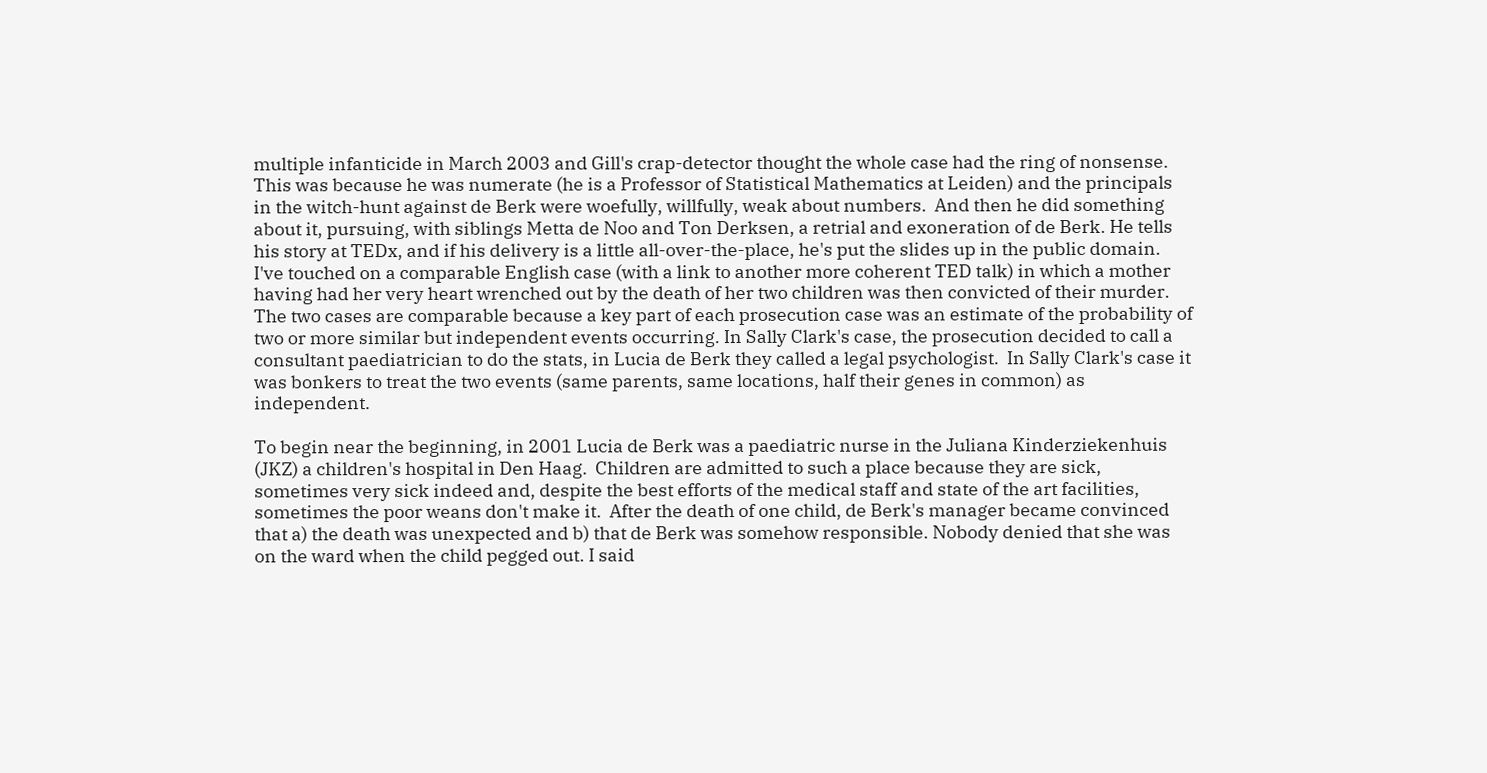multiple infanticide in March 2003 and Gill's crap-detector thought the whole case had the ring of nonsense. This was because he was numerate (he is a Professor of Statistical Mathematics at Leiden) and the principals in the witch-hunt against de Berk were woefully, willfully, weak about numbers.  And then he did something about it, pursuing, with siblings Metta de Noo and Ton Derksen, a retrial and exoneration of de Berk. He tells his story at TEDx, and if his delivery is a little all-over-the-place, he's put the slides up in the public domain. I've touched on a comparable English case (with a link to another more coherent TED talk) in which a mother having had her very heart wrenched out by the death of her two children was then convicted of their murder.  The two cases are comparable because a key part of each prosecution case was an estimate of the probability of two or more similar but independent events occurring. In Sally Clark's case, the prosecution decided to call a consultant paediatrician to do the stats, in Lucia de Berk they called a legal psychologist.  In Sally Clark's case it was bonkers to treat the two events (same parents, same locations, half their genes in common) as independent.

To begin near the beginning, in 2001 Lucia de Berk was a paediatric nurse in the Juliana Kinderziekenhuis (JKZ) a children's hospital in Den Haag.  Children are admitted to such a place because they are sick, sometimes very sick indeed and, despite the best efforts of the medical staff and state of the art facilities, sometimes the poor weans don't make it.  After the death of one child, de Berk's manager became convinced that a) the death was unexpected and b) that de Berk was somehow responsible. Nobody denied that she was on the ward when the child pegged out. I said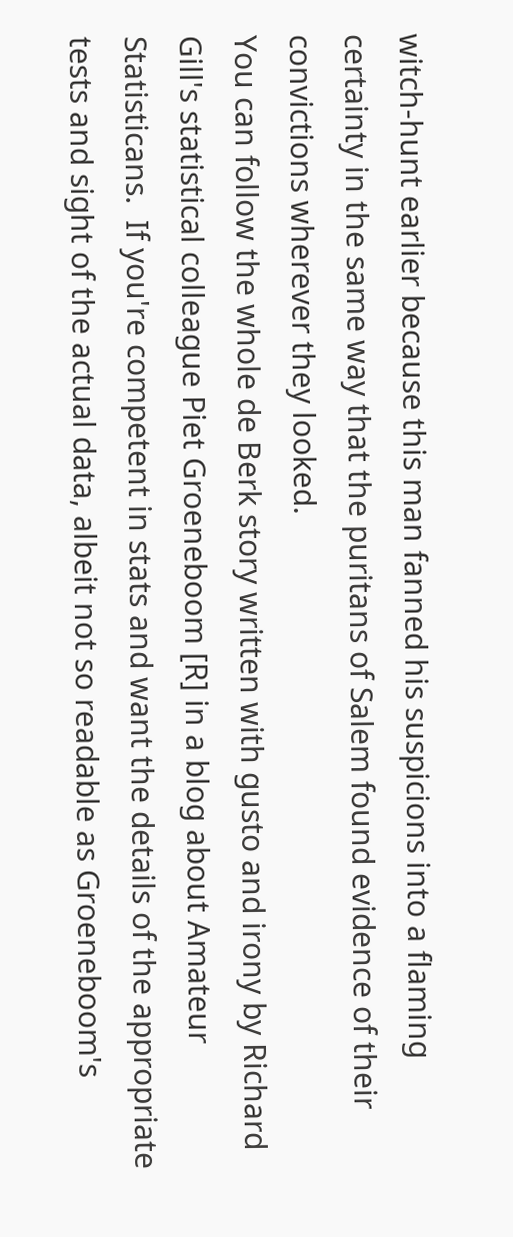witch-hunt earlier because this man fanned his suspicions into a flaming certainty in the same way that the puritans of Salem found evidence of their convictions wherever they looked.
You can follow the whole de Berk story written with gusto and irony by Richard Gill's statistical colleague Piet Groeneboom [R] in a blog about Amateur Statisticans.  If you're competent in stats and want the details of the appropriate tests and sight of the actual data, albeit not so readable as Groeneboom's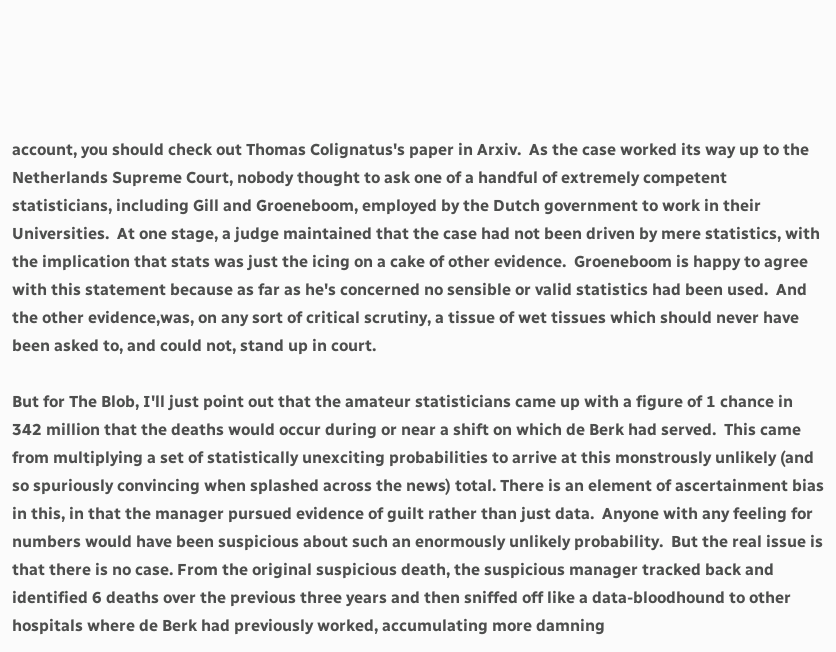account, you should check out Thomas Colignatus's paper in Arxiv.  As the case worked its way up to the Netherlands Supreme Court, nobody thought to ask one of a handful of extremely competent statisticians, including Gill and Groeneboom, employed by the Dutch government to work in their Universities.  At one stage, a judge maintained that the case had not been driven by mere statistics, with the implication that stats was just the icing on a cake of other evidence.  Groeneboom is happy to agree with this statement because as far as he's concerned no sensible or valid statistics had been used.  And the other evidence,was, on any sort of critical scrutiny, a tissue of wet tissues which should never have been asked to, and could not, stand up in court.

But for The Blob, I'll just point out that the amateur statisticians came up with a figure of 1 chance in 342 million that the deaths would occur during or near a shift on which de Berk had served.  This came from multiplying a set of statistically unexciting probabilities to arrive at this monstrously unlikely (and so spuriously convincing when splashed across the news) total. There is an element of ascertainment bias in this, in that the manager pursued evidence of guilt rather than just data.  Anyone with any feeling for numbers would have been suspicious about such an enormously unlikely probability.  But the real issue is that there is no case. From the original suspicious death, the suspicious manager tracked back and identified 6 deaths over the previous three years and then sniffed off like a data-bloodhound to other hospitals where de Berk had previously worked, accumulating more damning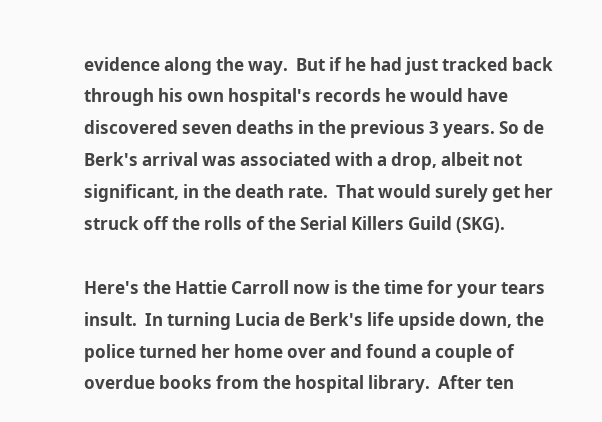evidence along the way.  But if he had just tracked back through his own hospital's records he would have discovered seven deaths in the previous 3 years. So de Berk's arrival was associated with a drop, albeit not significant, in the death rate.  That would surely get her struck off the rolls of the Serial Killers Guild (SKG).

Here's the Hattie Carroll now is the time for your tears insult.  In turning Lucia de Berk's life upside down, the police turned her home over and found a couple of overdue books from the hospital library.  After ten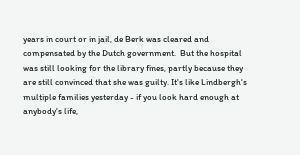years in court or in jail, de Berk was cleared and compensated by the Dutch government.  But the hospital was still looking for the library fines, partly because they are still convinced that she was guilty. It's like Lindbergh's multiple families yesterday - if you look hard enough at anybody's life,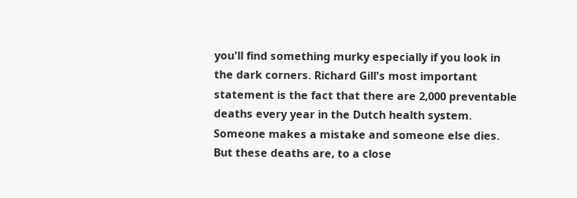you'll find something murky especially if you look in the dark corners. Richard Gill's most important statement is the fact that there are 2,000 preventable deaths every year in the Dutch health system.  Someone makes a mistake and someone else dies.  But these deaths are, to a close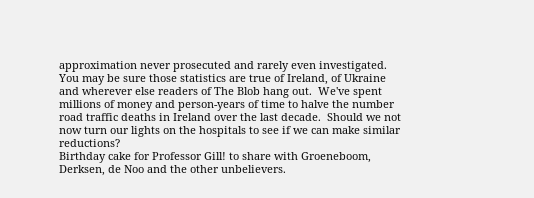approximation never prosecuted and rarely even investigated.  You may be sure those statistics are true of Ireland, of Ukraine and wherever else readers of The Blob hang out.  We've spent millions of money and person-years of time to halve the number road traffic deaths in Ireland over the last decade.  Should we not now turn our lights on the hospitals to see if we can make similar reductions?
Birthday cake for Professor Gill! to share with Groeneboom, Derksen, de Noo and the other unbelievers.